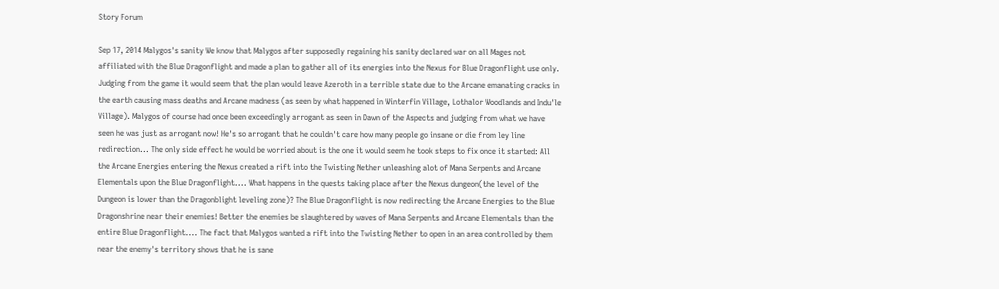Story Forum

Sep 17, 2014 Malygos's sanity We know that Malygos after supposedly regaining his sanity declared war on all Mages not affiliated with the Blue Dragonflight and made a plan to gather all of its energies into the Nexus for Blue Dragonflight use only. Judging from the game it would seem that the plan would leave Azeroth in a terrible state due to the Arcane emanating cracks in the earth causing mass deaths and Arcane madness (as seen by what happened in Winterfin Village, Lothalor Woodlands and Indu'le Village). Malygos of course had once been exceedingly arrogant as seen in Dawn of the Aspects and judging from what we have seen he was just as arrogant now! He's so arrogant that he couldn't care how many people go insane or die from ley line redirection... The only side effect he would be worried about is the one it would seem he took steps to fix once it started: All the Arcane Energies entering the Nexus created a rift into the Twisting Nether unleashing alot of Mana Serpents and Arcane Elementals upon the Blue Dragonflight.... What happens in the quests taking place after the Nexus dungeon(the level of the Dungeon is lower than the Dragonblight leveling zone)? The Blue Dragonflight is now redirecting the Arcane Energies to the Blue Dragonshrine near their enemies! Better the enemies be slaughtered by waves of Mana Serpents and Arcane Elementals than the entire Blue Dragonflight.... The fact that Malygos wanted a rift into the Twisting Nether to open in an area controlled by them near the enemy's territory shows that he is sane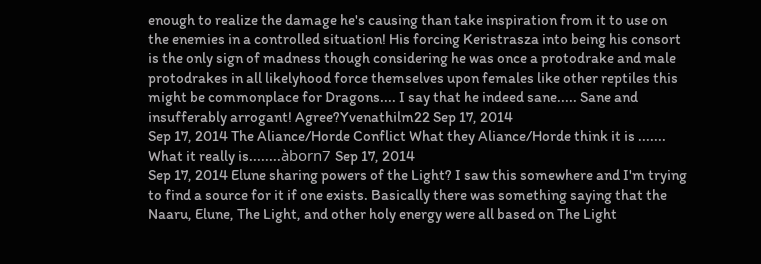enough to realize the damage he's causing than take inspiration from it to use on the enemies in a controlled situation! His forcing Keristrasza into being his consort is the only sign of madness though considering he was once a protodrake and male protodrakes in all likelyhood force themselves upon females like other reptiles this might be commonplace for Dragons.... I say that he indeed sane..... Sane and insufferably arrogant! Agree?Yvenathilm22 Sep 17, 2014
Sep 17, 2014 The Aliance/Horde Conflict What they Aliance/Horde think it is ....... What it really is........àborn7 Sep 17, 2014
Sep 17, 2014 Elune sharing powers of the Light? I saw this somewhere and I'm trying to find a source for it if one exists. Basically there was something saying that the Naaru, Elune, The Light, and other holy energy were all based on The Light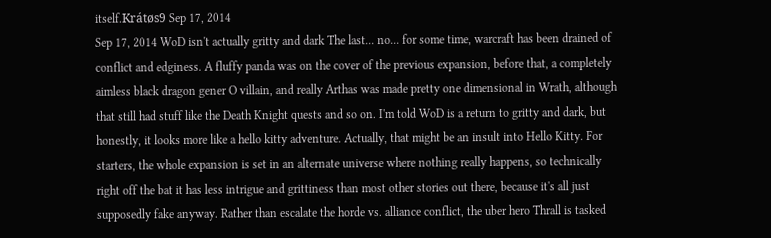itself.Krátøs9 Sep 17, 2014
Sep 17, 2014 WoD isn't actually gritty and dark The last... no... for some time, warcraft has been drained of conflict and edginess. A fluffy panda was on the cover of the previous expansion, before that, a completely aimless black dragon gener O villain, and really Arthas was made pretty one dimensional in Wrath, although that still had stuff like the Death Knight quests and so on. I'm told WoD is a return to gritty and dark, but honestly, it looks more like a hello kitty adventure. Actually, that might be an insult into Hello Kitty. For starters, the whole expansion is set in an alternate universe where nothing really happens, so technically right off the bat it has less intrigue and grittiness than most other stories out there, because it's all just supposedly fake anyway. Rather than escalate the horde vs. alliance conflict, the uber hero Thrall is tasked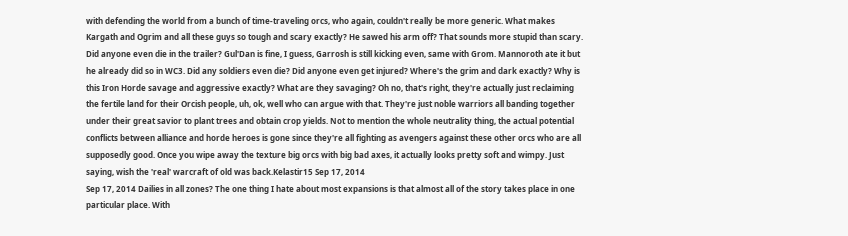with defending the world from a bunch of time-traveling orcs, who again, couldn't really be more generic. What makes Kargath and Ogrim and all these guys so tough and scary exactly? He sawed his arm off? That sounds more stupid than scary. Did anyone even die in the trailer? Gul'Dan is fine, I guess, Garrosh is still kicking even, same with Grom. Mannoroth ate it but he already did so in WC3. Did any soldiers even die? Did anyone even get injured? Where's the grim and dark exactly? Why is this Iron Horde savage and aggressive exactly? What are they savaging? Oh no, that's right, they're actually just reclaiming the fertile land for their Orcish people, uh, ok, well who can argue with that. They're just noble warriors all banding together under their great savior to plant trees and obtain crop yields. Not to mention the whole neutrality thing, the actual potential conflicts between alliance and horde heroes is gone since they're all fighting as avengers against these other orcs who are all supposedly good. Once you wipe away the texture big orcs with big bad axes, it actually looks pretty soft and wimpy. Just saying, wish the 'real' warcraft of old was back.Kelastir15 Sep 17, 2014
Sep 17, 2014 Dailies in all zones? The one thing I hate about most expansions is that almost all of the story takes place in one particular place. With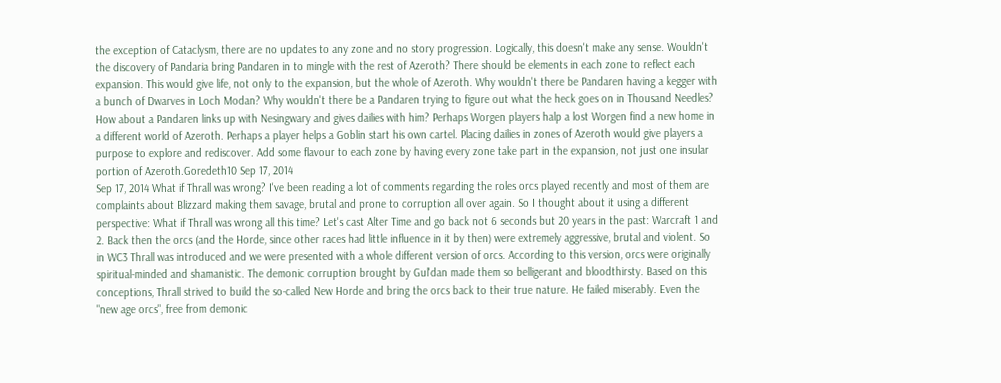the exception of Cataclysm, there are no updates to any zone and no story progression. Logically, this doesn't make any sense. Wouldn't the discovery of Pandaria bring Pandaren in to mingle with the rest of Azeroth? There should be elements in each zone to reflect each expansion. This would give life, not only to the expansion, but the whole of Azeroth. Why wouldn't there be Pandaren having a kegger with a bunch of Dwarves in Loch Modan? Why wouldn't there be a Pandaren trying to figure out what the heck goes on in Thousand Needles? How about a Pandaren links up with Nesingwary and gives dailies with him? Perhaps Worgen players halp a lost Worgen find a new home in a different world of Azeroth. Perhaps a player helps a Goblin start his own cartel. Placing dailies in zones of Azeroth would give players a purpose to explore and rediscover. Add some flavour to each zone by having every zone take part in the expansion, not just one insular portion of Azeroth.Goredeth10 Sep 17, 2014
Sep 17, 2014 What if Thrall was wrong? I've been reading a lot of comments regarding the roles orcs played recently and most of them are complaints about Blizzard making them savage, brutal and prone to corruption all over again. So I thought about it using a different perspective: What if Thrall was wrong all this time? Let's cast Alter Time and go back not 6 seconds but 20 years in the past: Warcraft 1 and 2. Back then the orcs (and the Horde, since other races had little influence in it by then) were extremely aggressive, brutal and violent. So in WC3 Thrall was introduced and we were presented with a whole different version of orcs. According to this version, orcs were originally spiritual-minded and shamanistic. The demonic corruption brought by Gul'dan made them so belligerant and bloodthirsty. Based on this conceptions, Thrall strived to build the so-called New Horde and bring the orcs back to their true nature. He failed miserably. Even the "new age orcs", free from demonic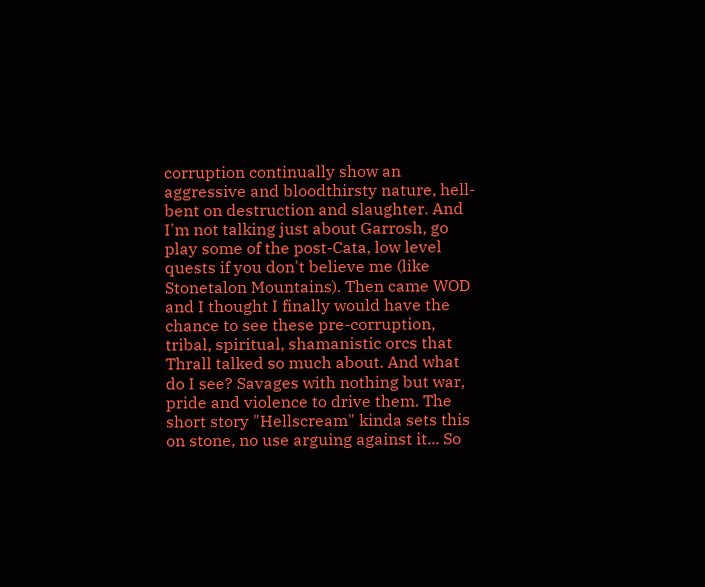corruption continually show an aggressive and bloodthirsty nature, hell-bent on destruction and slaughter. And I'm not talking just about Garrosh, go play some of the post-Cata, low level quests if you don't believe me (like Stonetalon Mountains). Then came WOD and I thought I finally would have the chance to see these pre-corruption, tribal, spiritual, shamanistic orcs that Thrall talked so much about. And what do I see? Savages with nothing but war, pride and violence to drive them. The short story "Hellscream" kinda sets this on stone, no use arguing against it... So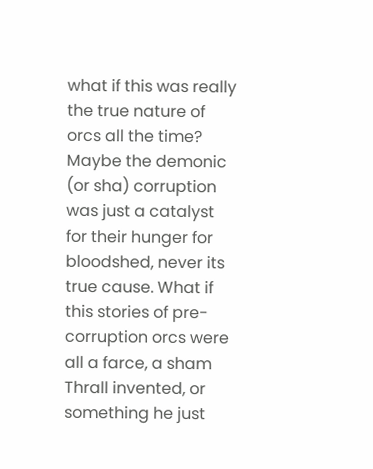what if this was really the true nature of orcs all the time? Maybe the demonic (or sha) corruption was just a catalyst for their hunger for bloodshed, never its true cause. What if this stories of pre-corruption orcs were all a farce, a sham Thrall invented, or something he just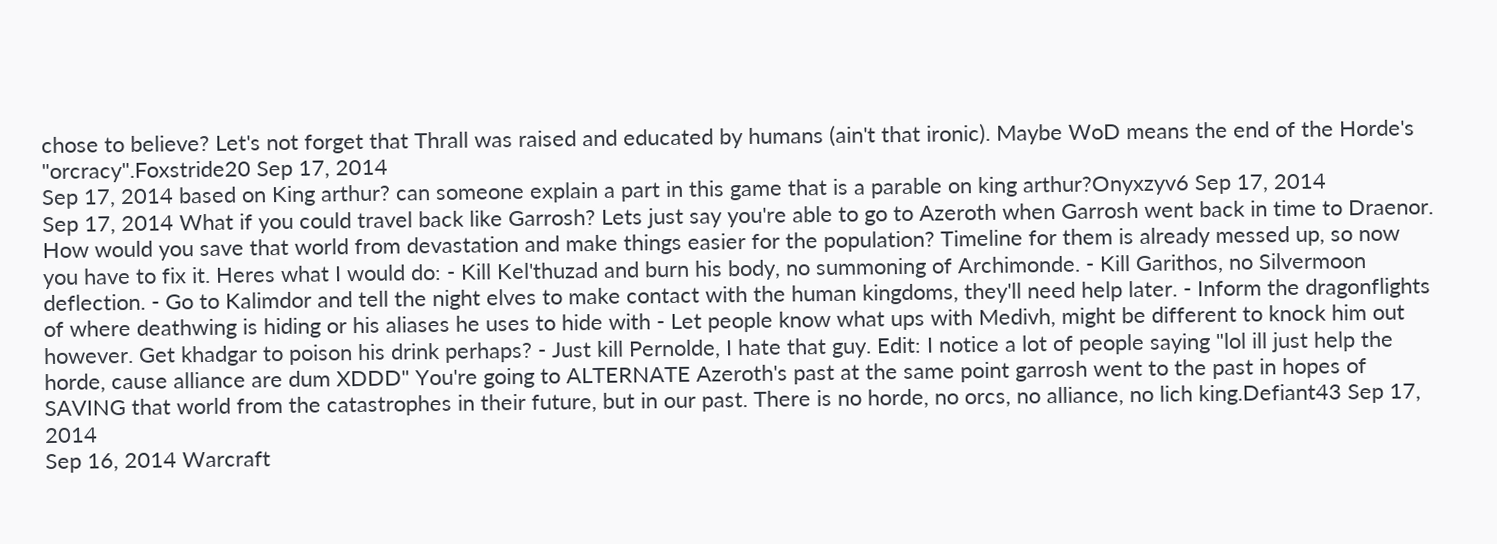chose to believe? Let's not forget that Thrall was raised and educated by humans (ain't that ironic). Maybe WoD means the end of the Horde's "orcracy".Foxstride20 Sep 17, 2014
Sep 17, 2014 based on King arthur? can someone explain a part in this game that is a parable on king arthur?Onyxzyv6 Sep 17, 2014
Sep 17, 2014 What if you could travel back like Garrosh? Lets just say you're able to go to Azeroth when Garrosh went back in time to Draenor. How would you save that world from devastation and make things easier for the population? Timeline for them is already messed up, so now you have to fix it. Heres what I would do: - Kill Kel'thuzad and burn his body, no summoning of Archimonde. - Kill Garithos, no Silvermoon deflection. - Go to Kalimdor and tell the night elves to make contact with the human kingdoms, they'll need help later. - Inform the dragonflights of where deathwing is hiding or his aliases he uses to hide with - Let people know what ups with Medivh, might be different to knock him out however. Get khadgar to poison his drink perhaps? - Just kill Pernolde, I hate that guy. Edit: I notice a lot of people saying "lol ill just help the horde, cause alliance are dum XDDD" You're going to ALTERNATE Azeroth's past at the same point garrosh went to the past in hopes of SAVING that world from the catastrophes in their future, but in our past. There is no horde, no orcs, no alliance, no lich king.Defiant43 Sep 17, 2014
Sep 16, 2014 Warcraft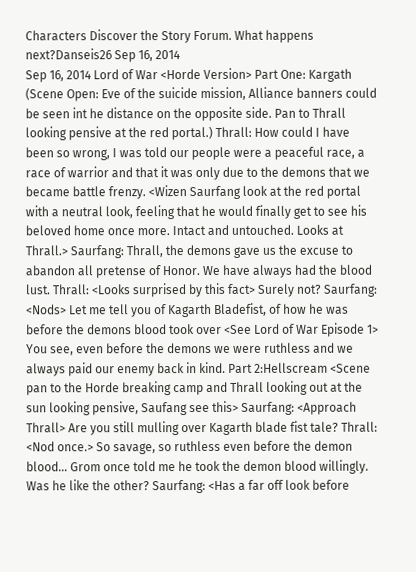Characters Discover the Story Forum. What happens next?Danseis26 Sep 16, 2014
Sep 16, 2014 Lord of War <Horde Version> Part One: Kargath (Scene Open: Eve of the suicide mission, Alliance banners could be seen int he distance on the opposite side. Pan to Thrall looking pensive at the red portal.) Thrall: How could I have been so wrong, I was told our people were a peaceful race, a race of warrior and that it was only due to the demons that we became battle frenzy. <Wizen Saurfang look at the red portal with a neutral look, feeling that he would finally get to see his beloved home once more. Intact and untouched. Looks at Thrall.> Saurfang: Thrall, the demons gave us the excuse to abandon all pretense of Honor. We have always had the blood lust. Thrall: <Looks surprised by this fact> Surely not? Saurfang: <Nods> Let me tell you of Kagarth Bladefist, of how he was before the demons blood took over <See Lord of War Episode 1> You see, even before the demons we were ruthless and we always paid our enemy back in kind. Part 2:Hellscream <Scene pan to the Horde breaking camp and Thrall looking out at the sun looking pensive, Saufang see this> Saurfang: <Approach Thrall> Are you still mulling over Kagarth blade fist tale? Thrall: <Nod once.> So savage, so ruthless even before the demon blood... Grom once told me he took the demon blood willingly. Was he like the other? Saurfang: <Has a far off look before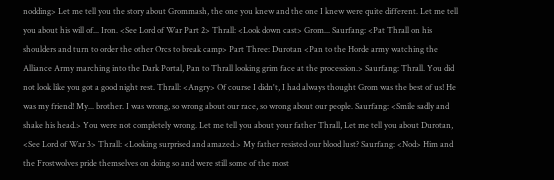nodding> Let me tell you the story about Grommash, the one you knew and the one I knew were quite different. Let me tell you about his will of... Iron. <See Lord of War Part 2> Thrall: <Look down cast> Grom... Saurfang: <Pat Thrall on his shoulders and turn to order the other Orcs to break camp> Part Three: Durotan <Pan to the Horde army watching the Alliance Army marching into the Dark Portal, Pan to Thrall looking grim face at the procession.> Saurfang: Thrall. You did not look like you got a good night rest. Thrall: <Angry> Of course I didn't, I had always thought Grom was the best of us! He was my friend! My... brother. I was wrong, so wrong about our race, so wrong about our people. Saurfang: <Smile sadly and shake his head.> You were not completely wrong. Let me tell you about your father Thrall, Let me tell you about Durotan, <See Lord of War 3> Thrall: <Looking surprised and amazed.> My father resisted our blood lust? Saurfang: <Nod> Him and the Frostwolves pride themselves on doing so and were still some of the most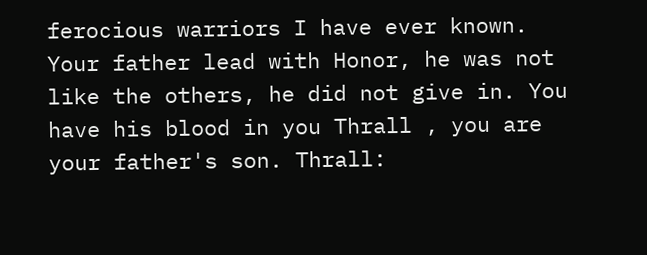ferocious warriors I have ever known. Your father lead with Honor, he was not like the others, he did not give in. You have his blood in you Thrall , you are your father's son. Thrall: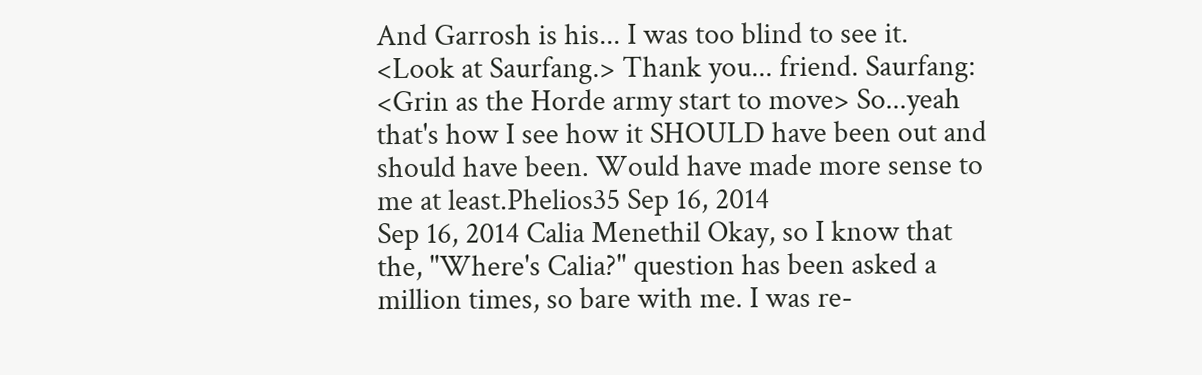And Garrosh is his... I was too blind to see it. <Look at Saurfang.> Thank you... friend. Saurfang: <Grin as the Horde army start to move> So...yeah that's how I see how it SHOULD have been out and should have been. Would have made more sense to me at least.Phelios35 Sep 16, 2014
Sep 16, 2014 Calia Menethil Okay, so I know that the, "Where's Calia?" question has been asked a million times, so bare with me. I was re-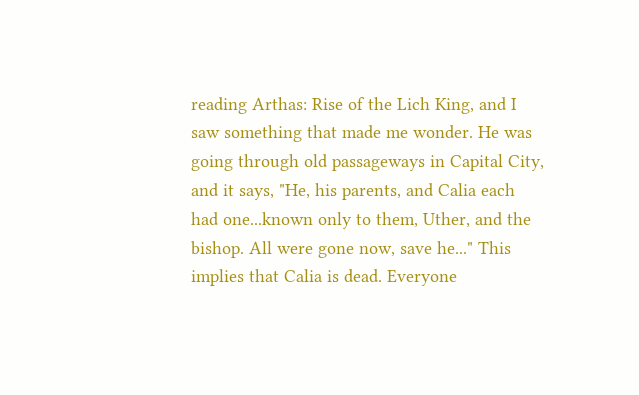reading Arthas: Rise of the Lich King, and I saw something that made me wonder. He was going through old passageways in Capital City, and it says, "He, his parents, and Calia each had one...known only to them, Uther, and the bishop. All were gone now, save he..." This implies that Calia is dead. Everyone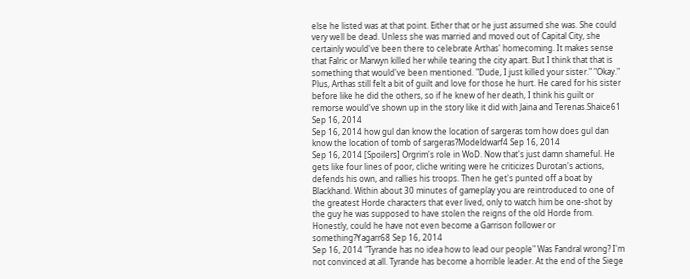else he listed was at that point. Either that or he just assumed she was. She could very well be dead. Unless she was married and moved out of Capital City, she certainly would've been there to celebrate Arthas' homecoming. It makes sense that Falric or Marwyn killed her while tearing the city apart. But I think that that is something that would've been mentioned. "Dude, I just killed your sister." "Okay." Plus, Arthas still felt a bit of guilt and love for those he hurt. He cared for his sister before like he did the others, so if he knew of her death, I think his guilt or remorse would've shown up in the story like it did with Jaina and Terenas.Shaice61 Sep 16, 2014
Sep 16, 2014 how gul dan know the location of sargeras tom how does gul dan know the location of tomb of sargeras?Modeldwarf4 Sep 16, 2014
Sep 16, 2014 [Spoilers] Orgrim's role in WoD. Now that's just damn shameful. He gets like four lines of poor, cliche writing were he criticizes Durotan's actions, defends his own, and rallies his troops. Then he get's punted off a boat by Blackhand. Within about 30 minutes of gameplay you are reintroduced to one of the greatest Horde characters that ever lived, only to watch him be one-shot by the guy he was supposed to have stolen the reigns of the old Horde from. Honestly, could he have not even become a Garrison follower or something?Yagarr68 Sep 16, 2014
Sep 16, 2014 "Tyrande has no idea how to lead our people" Was Fandral wrong? I'm not convinced at all. Tyrande has become a horrible leader. At the end of the Siege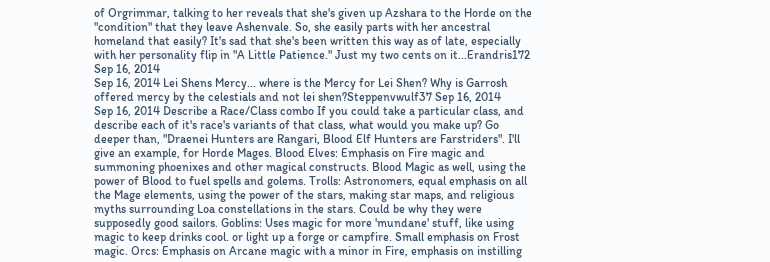of Orgrimmar, talking to her reveals that she's given up Azshara to the Horde on the "condition" that they leave Ashenvale. So, she easily parts with her ancestral homeland that easily? It's sad that she's been written this way as of late, especially with her personality flip in "A Little Patience." Just my two cents on it...Erandris172 Sep 16, 2014
Sep 16, 2014 Lei Shens Mercy... where is the Mercy for Lei Shen? Why is Garrosh offered mercy by the celestials and not lei shen?Steppenvwulf37 Sep 16, 2014
Sep 16, 2014 Describe a Race/Class combo If you could take a particular class, and describe each of it's race's variants of that class, what would you make up? Go deeper than, "Draenei Hunters are Rangari, Blood Elf Hunters are Farstriders". I'll give an example, for Horde Mages. Blood Elves: Emphasis on Fire magic and summoning phoenixes and other magical constructs. Blood Magic as well, using the power of Blood to fuel spells and golems. Trolls: Astronomers, equal emphasis on all the Mage elements, using the power of the stars, making star maps, and religious myths surrounding Loa constellations in the stars. Could be why they were supposedly good sailors. Goblins: Uses magic for more 'mundane' stuff, like using magic to keep drinks cool. or light up a forge or campfire. Small emphasis on Frost magic. Orcs: Emphasis on Arcane magic with a minor in Fire, emphasis on instilling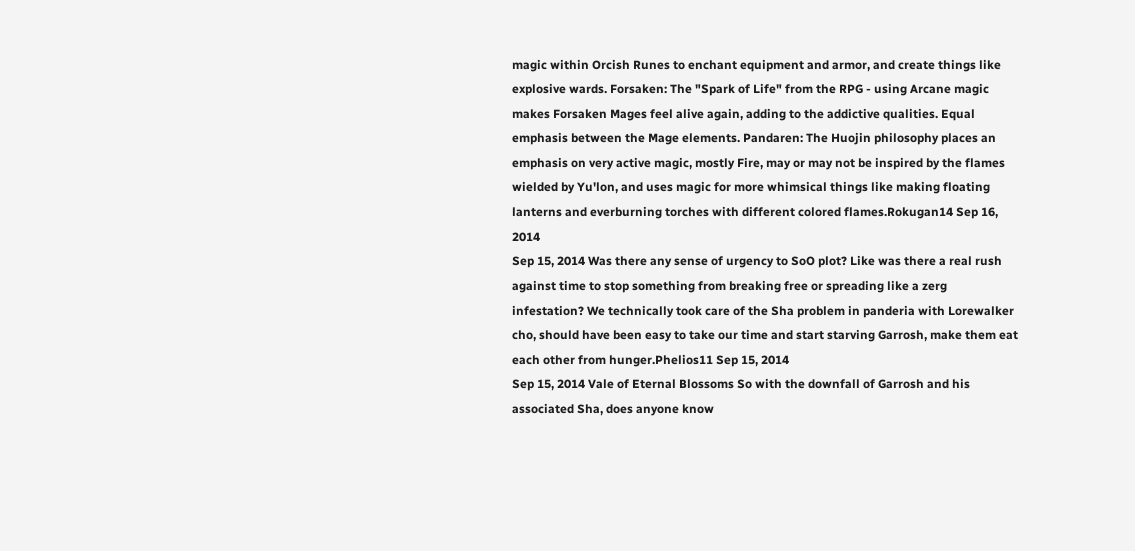magic within Orcish Runes to enchant equipment and armor, and create things like explosive wards. Forsaken: The "Spark of Life" from the RPG - using Arcane magic makes Forsaken Mages feel alive again, adding to the addictive qualities. Equal emphasis between the Mage elements. Pandaren: The Huojin philosophy places an emphasis on very active magic, mostly Fire, may or may not be inspired by the flames wielded by Yu'lon, and uses magic for more whimsical things like making floating lanterns and everburning torches with different colored flames.Rokugan14 Sep 16, 2014
Sep 15, 2014 Was there any sense of urgency to SoO plot? Like was there a real rush against time to stop something from breaking free or spreading like a zerg infestation? We technically took care of the Sha problem in panderia with Lorewalker cho, should have been easy to take our time and start starving Garrosh, make them eat each other from hunger.Phelios11 Sep 15, 2014
Sep 15, 2014 Vale of Eternal Blossoms So with the downfall of Garrosh and his associated Sha, does anyone know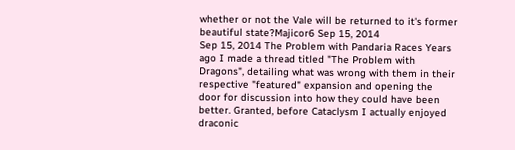whether or not the Vale will be returned to it's former beautiful state?Majicor6 Sep 15, 2014
Sep 15, 2014 The Problem with Pandaria Races Years ago I made a thread titled "The Problem with Dragons", detailing what was wrong with them in their respective "featured" expansion and opening the door for discussion into how they could have been better. Granted, before Cataclysm I actually enjoyed draconic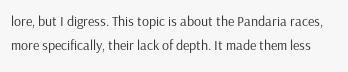lore, but I digress. This topic is about the Pandaria races, more specifically, their lack of depth. It made them less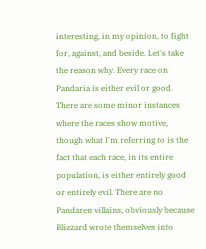interesting, in my opinion, to fight for, against, and beside. Let's take the reason why. Every race on Pandaria is either evil or good. There are some minor instances where the races show motive, though what I'm referring to is the fact that each race, in its entire population, is either entirely good or entirely evil. There are no Pandaren villains, obviously because Blizzard wrote themselves into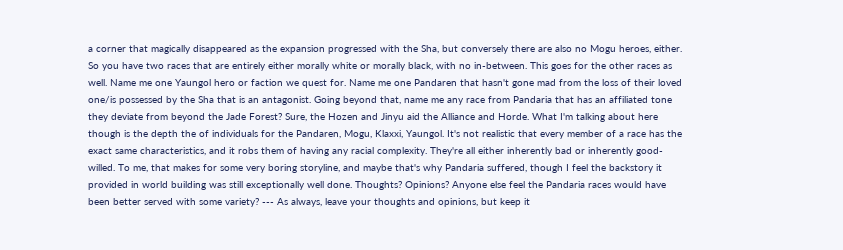a corner that magically disappeared as the expansion progressed with the Sha, but conversely there are also no Mogu heroes, either. So you have two races that are entirely either morally white or morally black, with no in-between. This goes for the other races as well. Name me one Yaungol hero or faction we quest for. Name me one Pandaren that hasn't gone mad from the loss of their loved one/is possessed by the Sha that is an antagonist. Going beyond that, name me any race from Pandaria that has an affiliated tone they deviate from beyond the Jade Forest? Sure, the Hozen and Jinyu aid the Alliance and Horde. What I'm talking about here though is the depth the of individuals for the Pandaren, Mogu, Klaxxi, Yaungol. It's not realistic that every member of a race has the exact same characteristics, and it robs them of having any racial complexity. They're all either inherently bad or inherently good-willed. To me, that makes for some very boring storyline, and maybe that's why Pandaria suffered, though I feel the backstory it provided in world building was still exceptionally well done. Thoughts? Opinions? Anyone else feel the Pandaria races would have been better served with some variety? --- As always, leave your thoughts and opinions, but keep it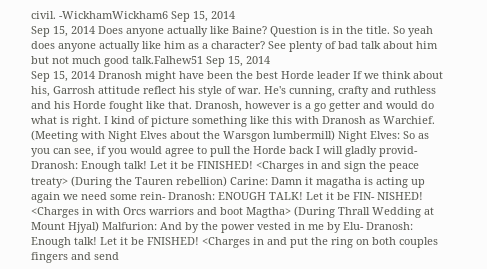civil. -WickhamWickham6 Sep 15, 2014
Sep 15, 2014 Does anyone actually like Baine? Question is in the title. So yeah does anyone actually like him as a character? See plenty of bad talk about him but not much good talk.Falhew51 Sep 15, 2014
Sep 15, 2014 Dranosh might have been the best Horde leader If we think about his, Garrosh attitude reflect his style of war. He's cunning, crafty and ruthless and his Horde fought like that. Dranosh, however is a go getter and would do what is right. I kind of picture something like this with Dranosh as Warchief. (Meeting with Night Elves about the Warsgon lumbermill) Night Elves: So as you can see, if you would agree to pull the Horde back I will gladly provid- Dranosh: Enough talk! Let it be FINISHED! <Charges in and sign the peace treaty> (During the Tauren rebellion) Carine: Damn it magatha is acting up again we need some rein- Dranosh: ENOUGH TALK! Let it be FIN- NISHED! <Charges in with Orcs warriors and boot Magtha> (During Thrall Wedding at Mount Hjyal) Malfurion: And by the power vested in me by Elu- Dranosh: Enough talk! Let it be FNISHED! <Charges in and put the ring on both couples fingers and send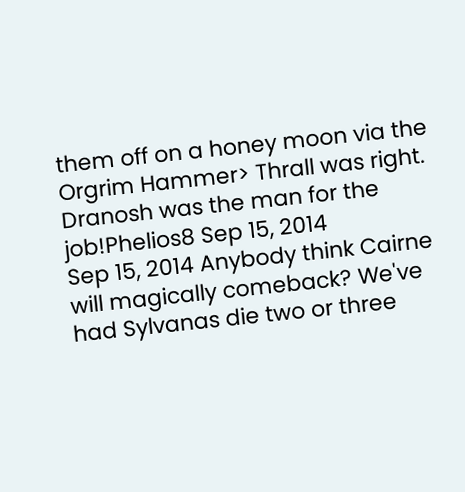them off on a honey moon via the Orgrim Hammer> Thrall was right. Dranosh was the man for the job!Phelios8 Sep 15, 2014
Sep 15, 2014 Anybody think Cairne will magically comeback? We've had Sylvanas die two or three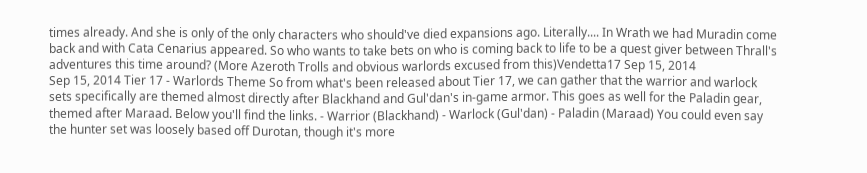times already. And she is only of the only characters who should've died expansions ago. Literally.... In Wrath we had Muradin come back and with Cata Cenarius appeared. So who wants to take bets on who is coming back to life to be a quest giver between Thrall's adventures this time around? (More Azeroth Trolls and obvious warlords excused from this)Vendetta17 Sep 15, 2014
Sep 15, 2014 Tier 17 - Warlords Theme So from what's been released about Tier 17, we can gather that the warrior and warlock sets specifically are themed almost directly after Blackhand and Gul'dan's in-game armor. This goes as well for the Paladin gear, themed after Maraad. Below you'll find the links. - Warrior (Blackhand) - Warlock (Gul'dan) - Paladin (Maraad) You could even say the hunter set was loosely based off Durotan, though it's more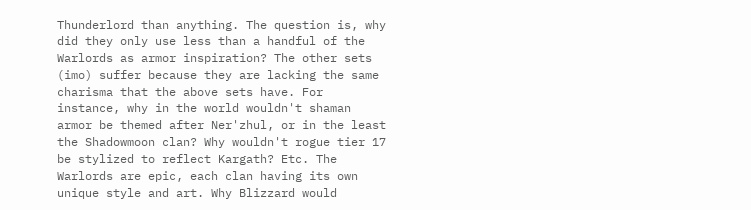Thunderlord than anything. The question is, why did they only use less than a handful of the Warlords as armor inspiration? The other sets (imo) suffer because they are lacking the same charisma that the above sets have. For instance, why in the world wouldn't shaman armor be themed after Ner'zhul, or in the least the Shadowmoon clan? Why wouldn't rogue tier 17 be stylized to reflect Kargath? Etc. The Warlords are epic, each clan having its own unique style and art. Why Blizzard would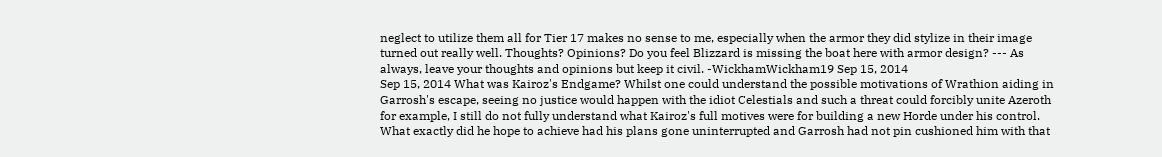neglect to utilize them all for Tier 17 makes no sense to me, especially when the armor they did stylize in their image turned out really well. Thoughts? Opinions? Do you feel Blizzard is missing the boat here with armor design? --- As always, leave your thoughts and opinions but keep it civil. -WickhamWickham19 Sep 15, 2014
Sep 15, 2014 What was Kairoz's Endgame? Whilst one could understand the possible motivations of Wrathion aiding in Garrosh's escape, seeing no justice would happen with the idiot Celestials and such a threat could forcibly unite Azeroth for example, I still do not fully understand what Kairoz's full motives were for building a new Horde under his control. What exactly did he hope to achieve had his plans gone uninterrupted and Garrosh had not pin cushioned him with that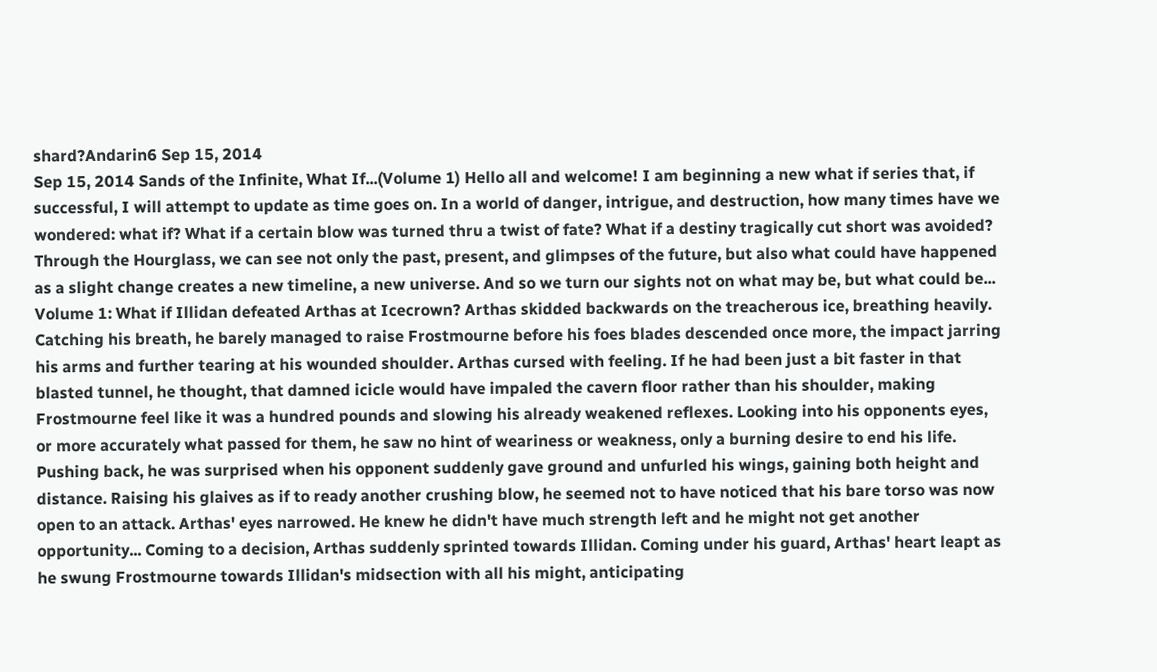shard?Andarin6 Sep 15, 2014
Sep 15, 2014 Sands of the Infinite, What If...(Volume 1) Hello all and welcome! I am beginning a new what if series that, if successful, I will attempt to update as time goes on. In a world of danger, intrigue, and destruction, how many times have we wondered: what if? What if a certain blow was turned thru a twist of fate? What if a destiny tragically cut short was avoided? Through the Hourglass, we can see not only the past, present, and glimpses of the future, but also what could have happened as a slight change creates a new timeline, a new universe. And so we turn our sights not on what may be, but what could be... Volume 1: What if Illidan defeated Arthas at Icecrown? Arthas skidded backwards on the treacherous ice, breathing heavily. Catching his breath, he barely managed to raise Frostmourne before his foes blades descended once more, the impact jarring his arms and further tearing at his wounded shoulder. Arthas cursed with feeling. If he had been just a bit faster in that blasted tunnel, he thought, that damned icicle would have impaled the cavern floor rather than his shoulder, making Frostmourne feel like it was a hundred pounds and slowing his already weakened reflexes. Looking into his opponents eyes, or more accurately what passed for them, he saw no hint of weariness or weakness, only a burning desire to end his life. Pushing back, he was surprised when his opponent suddenly gave ground and unfurled his wings, gaining both height and distance. Raising his glaives as if to ready another crushing blow, he seemed not to have noticed that his bare torso was now open to an attack. Arthas' eyes narrowed. He knew he didn't have much strength left and he might not get another opportunity... Coming to a decision, Arthas suddenly sprinted towards Illidan. Coming under his guard, Arthas' heart leapt as he swung Frostmourne towards Illidan's midsection with all his might, anticipating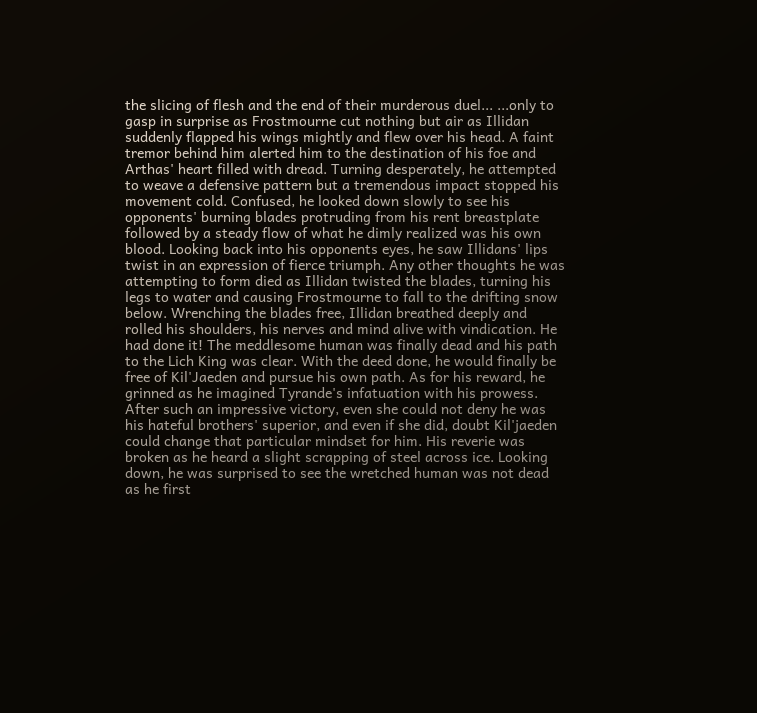the slicing of flesh and the end of their murderous duel... ...only to gasp in surprise as Frostmourne cut nothing but air as Illidan suddenly flapped his wings mightly and flew over his head. A faint tremor behind him alerted him to the destination of his foe and Arthas' heart filled with dread. Turning desperately, he attempted to weave a defensive pattern but a tremendous impact stopped his movement cold. Confused, he looked down slowly to see his opponents' burning blades protruding from his rent breastplate followed by a steady flow of what he dimly realized was his own blood. Looking back into his opponents eyes, he saw Illidans' lips twist in an expression of fierce triumph. Any other thoughts he was attempting to form died as Illidan twisted the blades, turning his legs to water and causing Frostmourne to fall to the drifting snow below. Wrenching the blades free, Illidan breathed deeply and rolled his shoulders, his nerves and mind alive with vindication. He had done it! The meddlesome human was finally dead and his path to the Lich King was clear. With the deed done, he would finally be free of Kil'Jaeden and pursue his own path. As for his reward, he grinned as he imagined Tyrande's infatuation with his prowess. After such an impressive victory, even she could not deny he was his hateful brothers' superior, and even if she did, doubt Kil'jaeden could change that particular mindset for him. His reverie was broken as he heard a slight scrapping of steel across ice. Looking down, he was surprised to see the wretched human was not dead as he first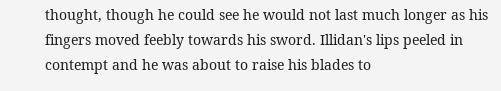thought, though he could see he would not last much longer as his fingers moved feebly towards his sword. Illidan's lips peeled in contempt and he was about to raise his blades to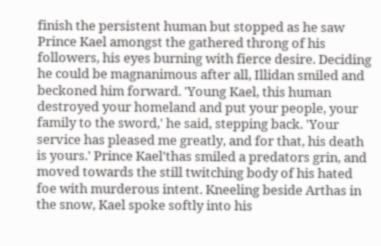finish the persistent human but stopped as he saw Prince Kael amongst the gathered throng of his followers, his eyes burning with fierce desire. Deciding he could be magnanimous after all, Illidan smiled and beckoned him forward. 'Young Kael, this human destroyed your homeland and put your people, your family to the sword,' he said, stepping back. 'Your service has pleased me greatly, and for that, his death is yours.' Prince Kael'thas smiled a predators grin, and moved towards the still twitching body of his hated foe with murderous intent. Kneeling beside Arthas in the snow, Kael spoke softly into his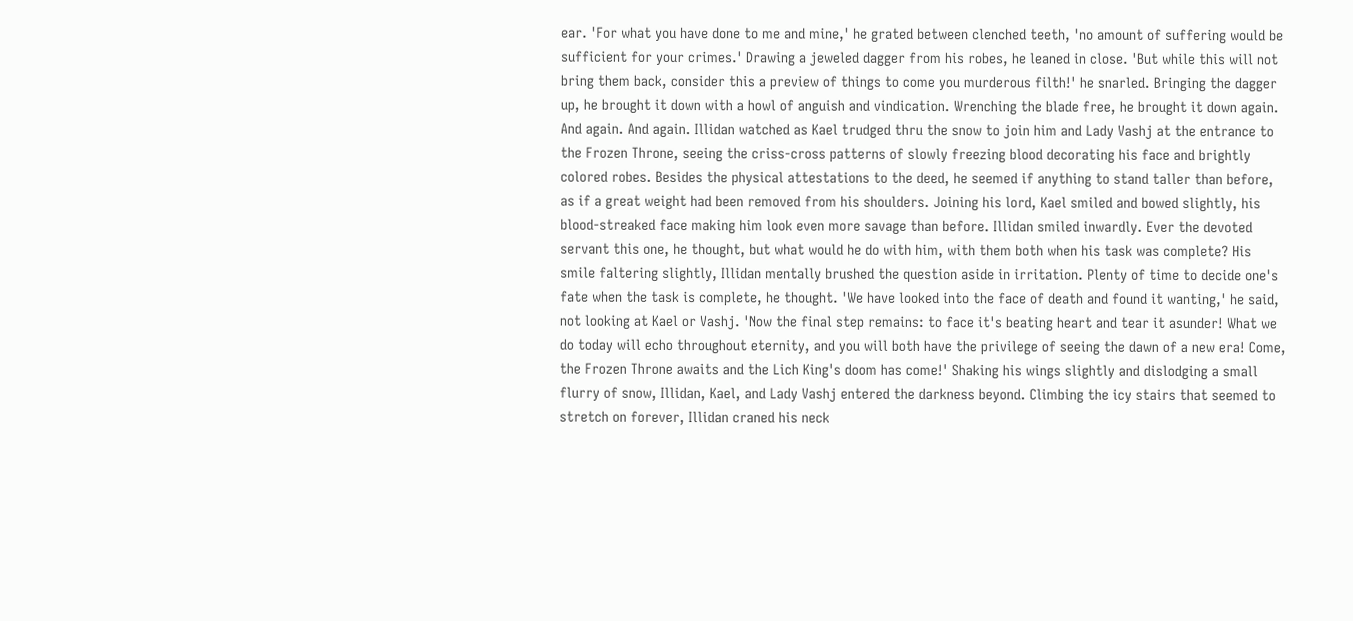ear. 'For what you have done to me and mine,' he grated between clenched teeth, 'no amount of suffering would be sufficient for your crimes.' Drawing a jeweled dagger from his robes, he leaned in close. 'But while this will not bring them back, consider this a preview of things to come you murderous filth!' he snarled. Bringing the dagger up, he brought it down with a howl of anguish and vindication. Wrenching the blade free, he brought it down again. And again. And again. Illidan watched as Kael trudged thru the snow to join him and Lady Vashj at the entrance to the Frozen Throne, seeing the criss-cross patterns of slowly freezing blood decorating his face and brightly colored robes. Besides the physical attestations to the deed, he seemed if anything to stand taller than before, as if a great weight had been removed from his shoulders. Joining his lord, Kael smiled and bowed slightly, his blood-streaked face making him look even more savage than before. Illidan smiled inwardly. Ever the devoted servant this one, he thought, but what would he do with him, with them both when his task was complete? His smile faltering slightly, Illidan mentally brushed the question aside in irritation. Plenty of time to decide one's fate when the task is complete, he thought. 'We have looked into the face of death and found it wanting,' he said, not looking at Kael or Vashj. 'Now the final step remains: to face it's beating heart and tear it asunder! What we do today will echo throughout eternity, and you will both have the privilege of seeing the dawn of a new era! Come, the Frozen Throne awaits and the Lich King's doom has come!' Shaking his wings slightly and dislodging a small flurry of snow, Illidan, Kael, and Lady Vashj entered the darkness beyond. Climbing the icy stairs that seemed to stretch on forever, Illidan craned his neck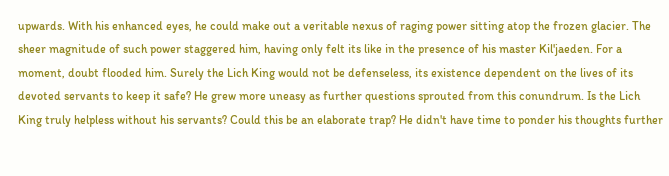upwards. With his enhanced eyes, he could make out a veritable nexus of raging power sitting atop the frozen glacier. The sheer magnitude of such power staggered him, having only felt its like in the presence of his master Kil'jaeden. For a moment, doubt flooded him. Surely the Lich King would not be defenseless, its existence dependent on the lives of its devoted servants to keep it safe? He grew more uneasy as further questions sprouted from this conundrum. Is the Lich King truly helpless without his servants? Could this be an elaborate trap? He didn't have time to ponder his thoughts further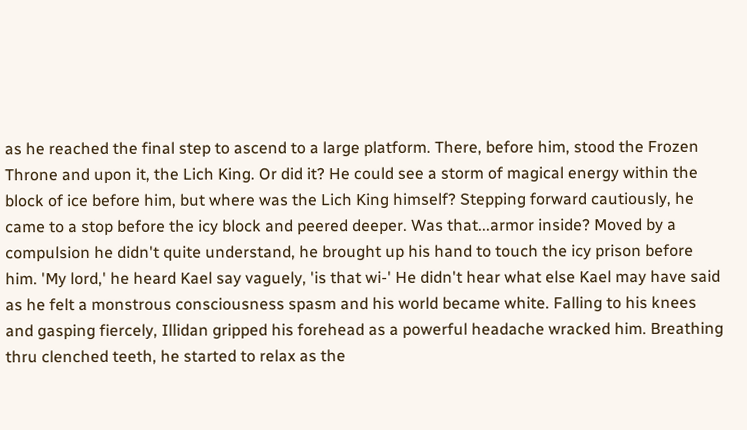as he reached the final step to ascend to a large platform. There, before him, stood the Frozen Throne and upon it, the Lich King. Or did it? He could see a storm of magical energy within the block of ice before him, but where was the Lich King himself? Stepping forward cautiously, he came to a stop before the icy block and peered deeper. Was that...armor inside? Moved by a compulsion he didn't quite understand, he brought up his hand to touch the icy prison before him. 'My lord,' he heard Kael say vaguely, 'is that wi-' He didn't hear what else Kael may have said as he felt a monstrous consciousness spasm and his world became white. Falling to his knees and gasping fiercely, Illidan gripped his forehead as a powerful headache wracked him. Breathing thru clenched teeth, he started to relax as the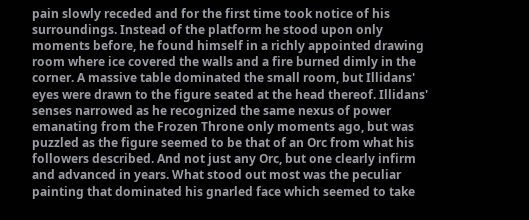pain slowly receded and for the first time took notice of his surroundings. Instead of the platform he stood upon only moments before, he found himself in a richly appointed drawing room where ice covered the walls and a fire burned dimly in the corner. A massive table dominated the small room, but Illidans' eyes were drawn to the figure seated at the head thereof. Illidans' senses narrowed as he recognized the same nexus of power emanating from the Frozen Throne only moments ago, but was puzzled as the figure seemed to be that of an Orc from what his followers described. And not just any Orc, but one clearly infirm and advanced in years. What stood out most was the peculiar painting that dominated his gnarled face which seemed to take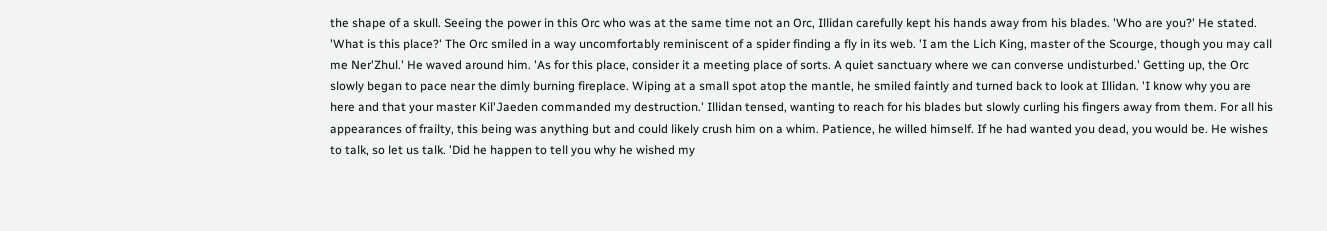the shape of a skull. Seeing the power in this Orc who was at the same time not an Orc, Illidan carefully kept his hands away from his blades. 'Who are you?' He stated. 'What is this place?' The Orc smiled in a way uncomfortably reminiscent of a spider finding a fly in its web. 'I am the Lich King, master of the Scourge, though you may call me Ner'Zhul.' He waved around him. 'As for this place, consider it a meeting place of sorts. A quiet sanctuary where we can converse undisturbed.' Getting up, the Orc slowly began to pace near the dimly burning fireplace. Wiping at a small spot atop the mantle, he smiled faintly and turned back to look at Illidan. 'I know why you are here and that your master Kil'Jaeden commanded my destruction.' Illidan tensed, wanting to reach for his blades but slowly curling his fingers away from them. For all his appearances of frailty, this being was anything but and could likely crush him on a whim. Patience, he willed himself. If he had wanted you dead, you would be. He wishes to talk, so let us talk. 'Did he happen to tell you why he wished my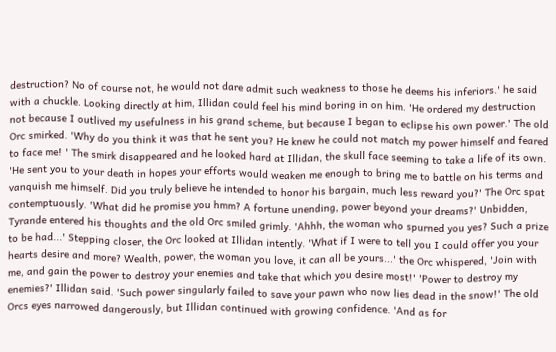destruction? No of course not, he would not dare admit such weakness to those he deems his inferiors.' he said with a chuckle. Looking directly at him, Illidan could feel his mind boring in on him. 'He ordered my destruction not because I outlived my usefulness in his grand scheme, but because I began to eclipse his own power.' The old Orc smirked. 'Why do you think it was that he sent you? He knew he could not match my power himself and feared to face me! ' The smirk disappeared and he looked hard at Illidan, the skull face seeming to take a life of its own. 'He sent you to your death in hopes your efforts would weaken me enough to bring me to battle on his terms and vanquish me himself. Did you truly believe he intended to honor his bargain, much less reward you?' The Orc spat contemptuously. 'What did he promise you hmm? A fortune unending, power beyond your dreams?' Unbidden, Tyrande entered his thoughts and the old Orc smiled grimly. 'Ahhh, the woman who spurned you yes? Such a prize to be had...' Stepping closer, the Orc looked at Illidan intently. 'What if I were to tell you I could offer you your hearts desire and more? Wealth, power, the woman you love, it can all be yours...' the Orc whispered, 'Join with me, and gain the power to destroy your enemies and take that which you desire most!' 'Power to destroy my enemies?' Illidan said. 'Such power singularly failed to save your pawn who now lies dead in the snow!' The old Orcs eyes narrowed dangerously, but Illidan continued with growing confidence. 'And as for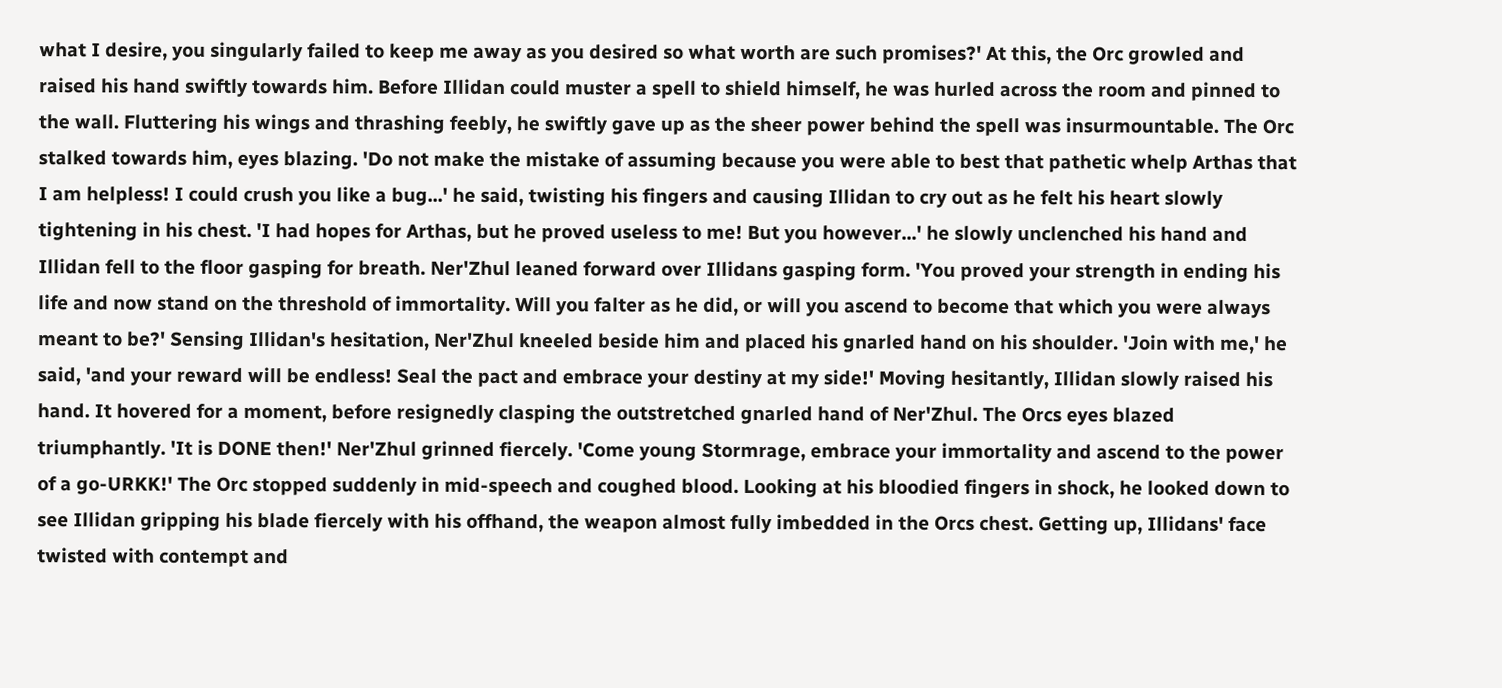what I desire, you singularly failed to keep me away as you desired so what worth are such promises?' At this, the Orc growled and raised his hand swiftly towards him. Before Illidan could muster a spell to shield himself, he was hurled across the room and pinned to the wall. Fluttering his wings and thrashing feebly, he swiftly gave up as the sheer power behind the spell was insurmountable. The Orc stalked towards him, eyes blazing. 'Do not make the mistake of assuming because you were able to best that pathetic whelp Arthas that I am helpless! I could crush you like a bug...' he said, twisting his fingers and causing Illidan to cry out as he felt his heart slowly tightening in his chest. 'I had hopes for Arthas, but he proved useless to me! But you however...' he slowly unclenched his hand and Illidan fell to the floor gasping for breath. Ner'Zhul leaned forward over Illidans gasping form. 'You proved your strength in ending his life and now stand on the threshold of immortality. Will you falter as he did, or will you ascend to become that which you were always meant to be?' Sensing Illidan's hesitation, Ner'Zhul kneeled beside him and placed his gnarled hand on his shoulder. 'Join with me,' he said, 'and your reward will be endless! Seal the pact and embrace your destiny at my side!' Moving hesitantly, Illidan slowly raised his hand. It hovered for a moment, before resignedly clasping the outstretched gnarled hand of Ner'Zhul. The Orcs eyes blazed triumphantly. 'It is DONE then!' Ner'Zhul grinned fiercely. 'Come young Stormrage, embrace your immortality and ascend to the power of a go-URKK!' The Orc stopped suddenly in mid-speech and coughed blood. Looking at his bloodied fingers in shock, he looked down to see Illidan gripping his blade fiercely with his offhand, the weapon almost fully imbedded in the Orcs chest. Getting up, Illidans' face twisted with contempt and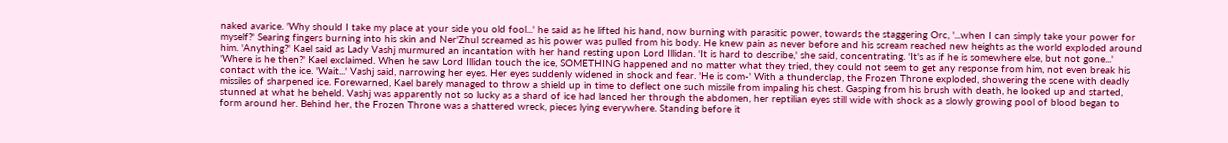naked avarice. 'Why should I take my place at your side you old fool...' he said as he lifted his hand, now burning with parasitic power, towards the staggering Orc, '...when I can simply take your power for myself?' Searing fingers burning into his skin and Ner'Zhul screamed as his power was pulled from his body. He knew pain as never before and his scream reached new heights as the world exploded around him. 'Anything?' Kael said as Lady Vashj murmured an incantation with her hand resting upon Lord Illidan. 'It is hard to describe,' she said, concentrating. 'It's as if he is somewhere else, but not gone...' 'Where is he then?' Kael exclaimed. When he saw Lord Illidan touch the ice, SOMETHING happened and no matter what they tried, they could not seem to get any response from him, not even break his contact with the ice. 'Wait...' Vashj said, narrowing her eyes. Her eyes suddenly widened in shock and fear. 'He is com-' With a thunderclap, the Frozen Throne exploded, showering the scene with deadly missiles of sharpened ice. Forewarned, Kael barely managed to throw a shield up in time to deflect one such missile from impaling his chest. Gasping from his brush with death, he looked up and started, stunned at what he beheld. Vashj was apparently not so lucky as a shard of ice had lanced her through the abdomen, her reptilian eyes still wide with shock as a slowly growing pool of blood began to form around her. Behind her, the Frozen Throne was a shattered wreck, pieces lying everywhere. Standing before it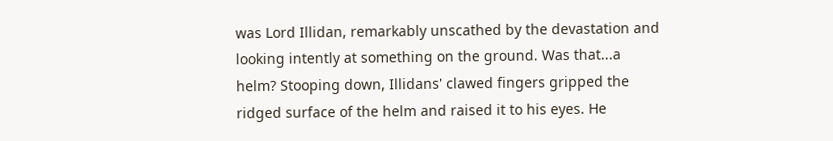was Lord Illidan, remarkably unscathed by the devastation and looking intently at something on the ground. Was that...a helm? Stooping down, Illidans' clawed fingers gripped the ridged surface of the helm and raised it to his eyes. He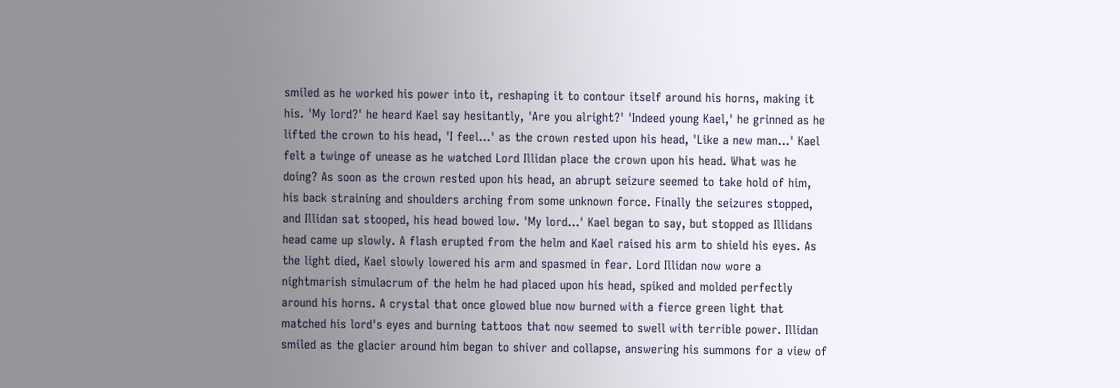smiled as he worked his power into it, reshaping it to contour itself around his horns, making it his. 'My lord?' he heard Kael say hesitantly, 'Are you alright?' 'Indeed young Kael,' he grinned as he lifted the crown to his head, 'I feel...' as the crown rested upon his head, 'Like a new man...' Kael felt a twinge of unease as he watched Lord Illidan place the crown upon his head. What was he doing? As soon as the crown rested upon his head, an abrupt seizure seemed to take hold of him, his back straining and shoulders arching from some unknown force. Finally the seizures stopped, and Illidan sat stooped, his head bowed low. 'My lord...' Kael began to say, but stopped as Illidans head came up slowly. A flash erupted from the helm and Kael raised his arm to shield his eyes. As the light died, Kael slowly lowered his arm and spasmed in fear. Lord Illidan now wore a nightmarish simulacrum of the helm he had placed upon his head, spiked and molded perfectly around his horns. A crystal that once glowed blue now burned with a fierce green light that matched his lord's eyes and burning tattoos that now seemed to swell with terrible power. Illidan smiled as the glacier around him began to shiver and collapse, answering his summons for a view of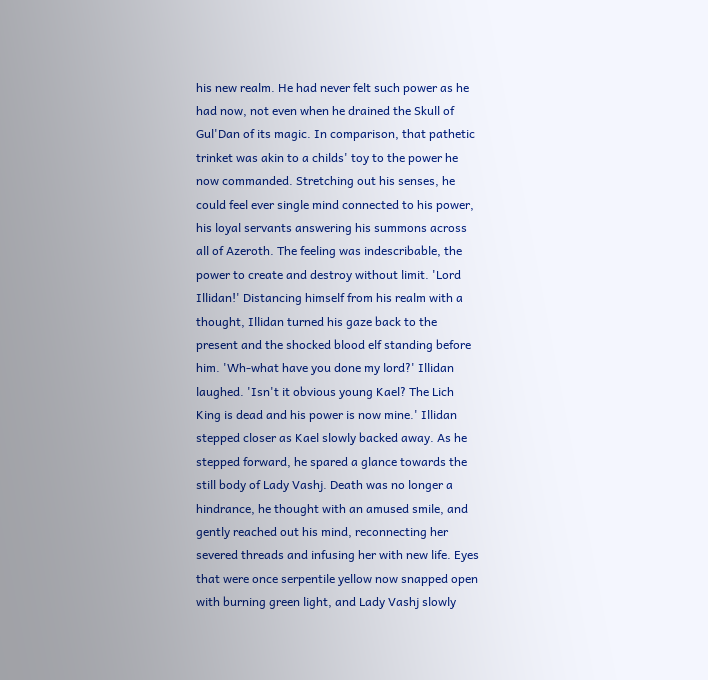his new realm. He had never felt such power as he had now, not even when he drained the Skull of Gul'Dan of its magic. In comparison, that pathetic trinket was akin to a childs' toy to the power he now commanded. Stretching out his senses, he could feel ever single mind connected to his power, his loyal servants answering his summons across all of Azeroth. The feeling was indescribable, the power to create and destroy without limit. 'Lord Illidan!' Distancing himself from his realm with a thought, Illidan turned his gaze back to the present and the shocked blood elf standing before him. 'Wh-what have you done my lord?' Illidan laughed. 'Isn't it obvious young Kael? The Lich King is dead and his power is now mine.' Illidan stepped closer as Kael slowly backed away. As he stepped forward, he spared a glance towards the still body of Lady Vashj. Death was no longer a hindrance, he thought with an amused smile, and gently reached out his mind, reconnecting her severed threads and infusing her with new life. Eyes that were once serpentile yellow now snapped open with burning green light, and Lady Vashj slowly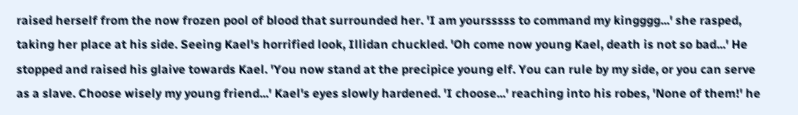raised herself from the now frozen pool of blood that surrounded her. 'I am yoursssss to command my kingggg...' she rasped, taking her place at his side. Seeing Kael's horrified look, Illidan chuckled. 'Oh come now young Kael, death is not so bad...' He stopped and raised his glaive towards Kael. 'You now stand at the precipice young elf. You can rule by my side, or you can serve as a slave. Choose wisely my young friend...' Kael's eyes slowly hardened. 'I choose...' reaching into his robes, 'None of them!' he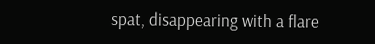spat, disappearing with a flare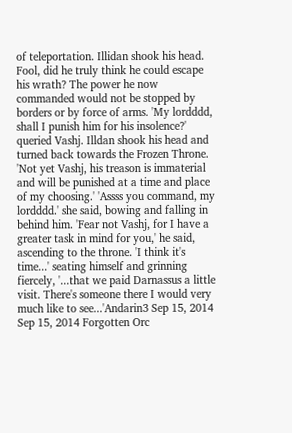of teleportation. Illidan shook his head. Fool, did he truly think he could escape his wrath? The power he now commanded would not be stopped by borders or by force of arms. 'My lordddd, shall I punish him for his insolence?' queried Vashj. Illdan shook his head and turned back towards the Frozen Throne. 'Not yet Vashj, his treason is immaterial and will be punished at a time and place of my choosing.' 'Assss you command, my lordddd.' she said, bowing and falling in behind him. 'Fear not Vashj, for I have a greater task in mind for you,' he said, ascending to the throne. 'I think it's time...' seating himself and grinning fiercely, '...that we paid Darnassus a little visit. There's someone there I would very much like to see...'Andarin3 Sep 15, 2014
Sep 15, 2014 Forgotten Orc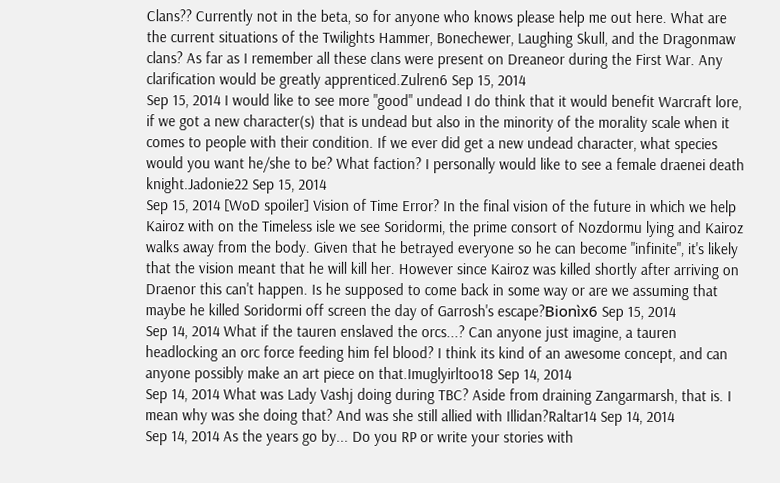Clans?? Currently not in the beta, so for anyone who knows please help me out here. What are the current situations of the Twilights Hammer, Bonechewer, Laughing Skull, and the Dragonmaw clans? As far as I remember all these clans were present on Dreaneor during the First War. Any clarification would be greatly apprenticed.Zulren6 Sep 15, 2014
Sep 15, 2014 I would like to see more "good" undead I do think that it would benefit Warcraft lore, if we got a new character(s) that is undead but also in the minority of the morality scale when it comes to people with their condition. If we ever did get a new undead character, what species would you want he/she to be? What faction? I personally would like to see a female draenei death knight.Jadonie22 Sep 15, 2014
Sep 15, 2014 [WoD spoiler] Vision of Time Error? In the final vision of the future in which we help Kairoz with on the Timeless isle we see Soridormi, the prime consort of Nozdormu lying and Kairoz walks away from the body. Given that he betrayed everyone so he can become "infinite", it's likely that the vision meant that he will kill her. However since Kairoz was killed shortly after arriving on Draenor this can't happen. Is he supposed to come back in some way or are we assuming that maybe he killed Soridormi off screen the day of Garrosh's escape?Bionìx6 Sep 15, 2014
Sep 14, 2014 What if the tauren enslaved the orcs...? Can anyone just imagine, a tauren headlocking an orc force feeding him fel blood? I think its kind of an awesome concept, and can anyone possibly make an art piece on that.Imuglyirltoo18 Sep 14, 2014
Sep 14, 2014 What was Lady Vashj doing during TBC? Aside from draining Zangarmarsh, that is. I mean why was she doing that? And was she still allied with Illidan?Raltar14 Sep 14, 2014
Sep 14, 2014 As the years go by... Do you RP or write your stories with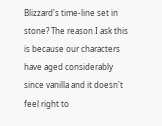Blizzard's time-line set in stone? The reason I ask this is because our characters have aged considerably since vanilla and it doesn't feel right to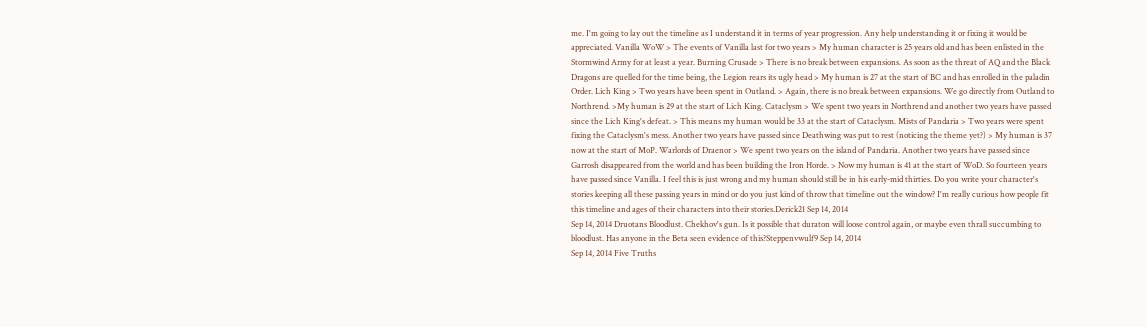me. I'm going to lay out the timeline as I understand it in terms of year progression. Any help understanding it or fixing it would be appreciated. Vanilla WoW > The events of Vanilla last for two years > My human character is 25 years old and has been enlisted in the Stormwind Army for at least a year. Burning Crusade > There is no break between expansions. As soon as the threat of AQ and the Black Dragons are quelled for the time being, the Legion rears its ugly head > My human is 27 at the start of BC and has enrolled in the paladin Order. Lich King > Two years have been spent in Outland. > Again, there is no break between expansions. We go directly from Outland to Northrend. >My human is 29 at the start of Lich King. Cataclysm > We spent two years in Northrend and another two years have passed since the Lich King's defeat. > This means my human would be 33 at the start of Cataclysm. Mists of Pandaria > Two years were spent fixing the Cataclysm's mess. Another two years have passed since Deathwing was put to rest (noticing the theme yet?) > My human is 37 now at the start of MoP. Warlords of Draenor > We spent two years on the island of Pandaria. Another two years have passed since Garrosh disappeared from the world and has been building the Iron Horde. > Now my human is 41 at the start of WoD. So fourteen years have passed since Vanilla. I feel this is just wrong and my human should still be in his early-mid thirties. Do you write your character's stories keeping all these passing years in mind or do you just kind of throw that timeline out the window? I'm really curious how people fit this timeline and ages of their characters into their stories.Derick21 Sep 14, 2014
Sep 14, 2014 Druotans Bloodlust. Chekhov's gun. Is it possible that duraton will loose control again, or maybe even thrall succumbing to bloodlust. Has anyone in the Beta seen evidence of this?Steppenvwulf9 Sep 14, 2014
Sep 14, 2014 Five Truths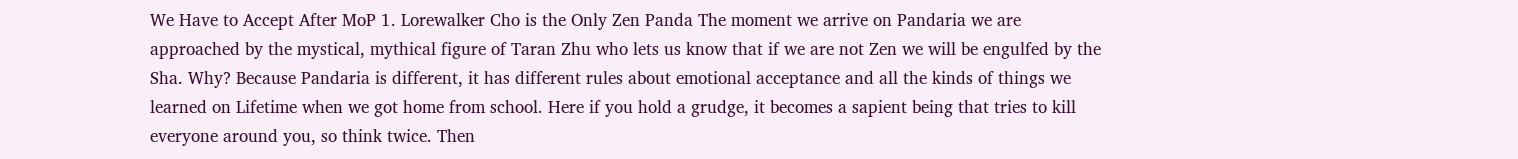We Have to Accept After MoP 1. Lorewalker Cho is the Only Zen Panda The moment we arrive on Pandaria we are approached by the mystical, mythical figure of Taran Zhu who lets us know that if we are not Zen we will be engulfed by the Sha. Why? Because Pandaria is different, it has different rules about emotional acceptance and all the kinds of things we learned on Lifetime when we got home from school. Here if you hold a grudge, it becomes a sapient being that tries to kill everyone around you, so think twice. Then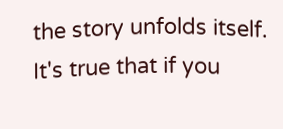the story unfolds itself. It's true that if you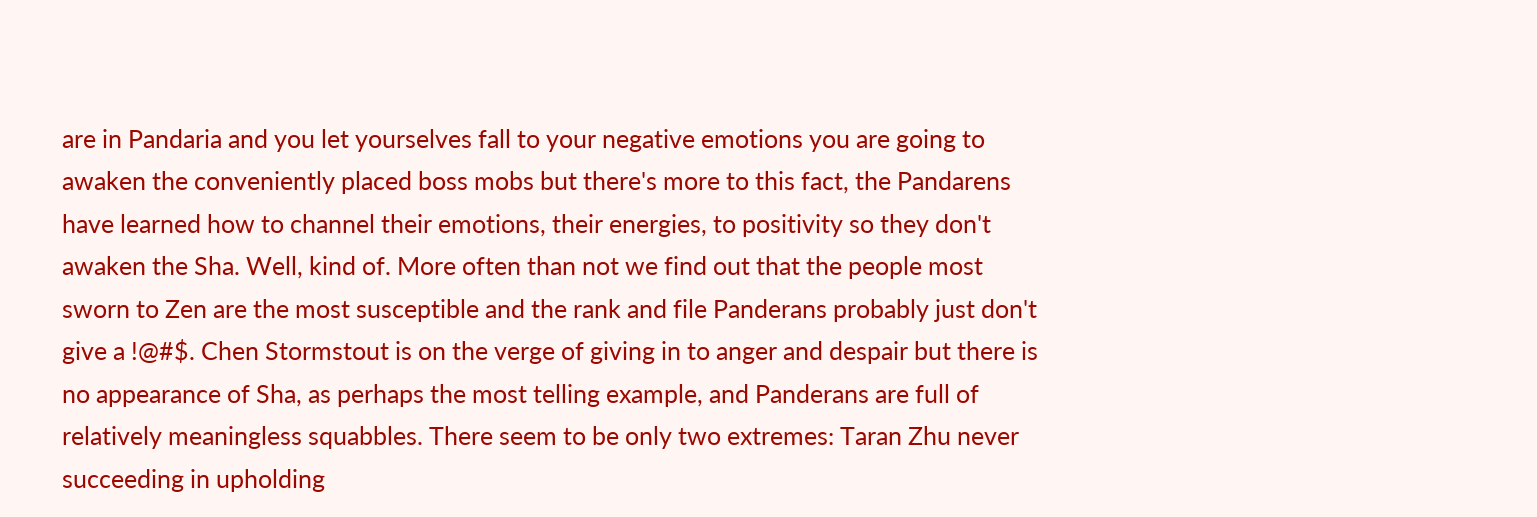are in Pandaria and you let yourselves fall to your negative emotions you are going to awaken the conveniently placed boss mobs but there's more to this fact, the Pandarens have learned how to channel their emotions, their energies, to positivity so they don't awaken the Sha. Well, kind of. More often than not we find out that the people most sworn to Zen are the most susceptible and the rank and file Panderans probably just don't give a !@#$. Chen Stormstout is on the verge of giving in to anger and despair but there is no appearance of Sha, as perhaps the most telling example, and Panderans are full of relatively meaningless squabbles. There seem to be only two extremes: Taran Zhu never succeeding in upholding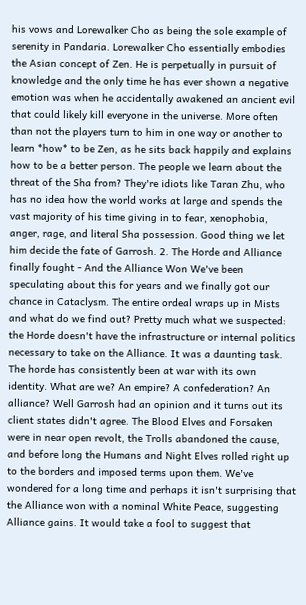his vows and Lorewalker Cho as being the sole example of serenity in Pandaria. Lorewalker Cho essentially embodies the Asian concept of Zen. He is perpetually in pursuit of knowledge and the only time he has ever shown a negative emotion was when he accidentally awakened an ancient evil that could likely kill everyone in the universe. More often than not the players turn to him in one way or another to learn *how* to be Zen, as he sits back happily and explains how to be a better person. The people we learn about the threat of the Sha from? They're idiots like Taran Zhu, who has no idea how the world works at large and spends the vast majority of his time giving in to fear, xenophobia, anger, rage, and literal Sha possession. Good thing we let him decide the fate of Garrosh. 2. The Horde and Alliance finally fought - And the Alliance Won We've been speculating about this for years and we finally got our chance in Cataclysm. The entire ordeal wraps up in Mists and what do we find out? Pretty much what we suspected: the Horde doesn't have the infrastructure or internal politics necessary to take on the Alliance. It was a daunting task. The horde has consistently been at war with its own identity. What are we? An empire? A confederation? An alliance? Well Garrosh had an opinion and it turns out its client states didn't agree. The Blood Elves and Forsaken were in near open revolt, the Trolls abandoned the cause, and before long the Humans and Night Elves rolled right up to the borders and imposed terms upon them. We've wondered for a long time and perhaps it isn't surprising that the Alliance won with a nominal White Peace, suggesting Alliance gains. It would take a fool to suggest that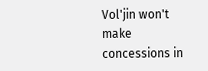Vol'jin won't make concessions in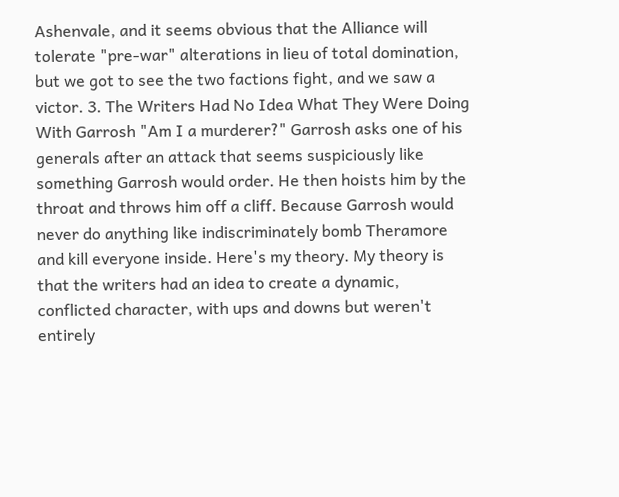Ashenvale, and it seems obvious that the Alliance will tolerate "pre-war" alterations in lieu of total domination, but we got to see the two factions fight, and we saw a victor. 3. The Writers Had No Idea What They Were Doing With Garrosh "Am I a murderer?" Garrosh asks one of his generals after an attack that seems suspiciously like something Garrosh would order. He then hoists him by the throat and throws him off a cliff. Because Garrosh would never do anything like indiscriminately bomb Theramore and kill everyone inside. Here's my theory. My theory is that the writers had an idea to create a dynamic, conflicted character, with ups and downs but weren't entirely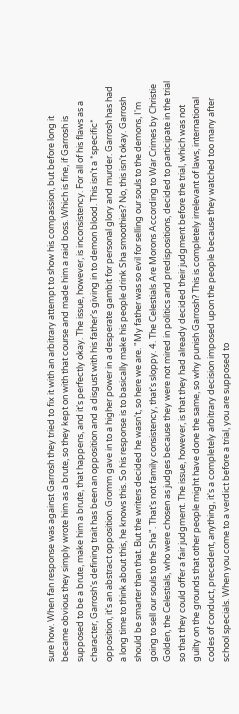sure how. When fan response was against Garrosh they tried to fix it with an arbitrary attempt to show his compassion, but before long it became obvious they simply wrote him as a brute, so they kept on with that course and made him a raid boss. Which is fine, if Garrosh is supposed to be a brute, make him a brute, that happens, and it's perfectly okay. The issue, however, is inconsistency. For all of his flaws as a character, Garrosh's defining trait has been an opposition and a disgust with his father's giving in to demon blood. This isn't a *specific* opposition, it's an abstract opposition. Gromm gave in to a higher power in a desperate gambit for personal glory and murder. Garrosh has had a long time to think about this, he knows this. So his response is to basically make his people drink Sha smoothies? No, this isn't okay. Garrosh should be smarter than that. But the writers decided he wasn't, so here we are. "My father was so evil for selling our souls to the demons, I'm going to sell our souls to the Sha". That's not family consistency, that's sloppy. 4. The Celestials Are Morons According to War Crimes by Christie Golden, the Celestials, who were chosen as judges because they were not mired in politics and predispositions, decided to participate in the trial so that they could offer a fair judgment. The issue, however, is that they had already decided their judgment before the trial, which was not guilty on the grounds that other people might have done the same, so why punish Garrosh? This is completely irrelevant of laws, international codes of conduct, precedent, anything, it's a completely arbitrary decision imposed upon the people because they watched too many after school specials. When you come to a verdict before a trial, you are supposed to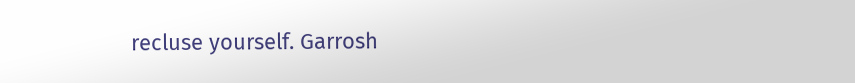recluse yourself. Garrosh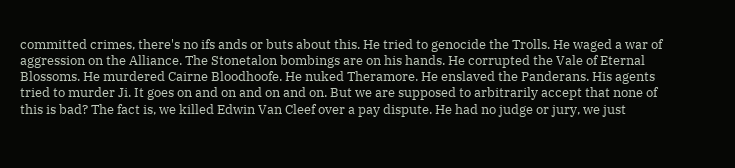committed crimes, there's no ifs ands or buts about this. He tried to genocide the Trolls. He waged a war of aggression on the Alliance. The Stonetalon bombings are on his hands. He corrupted the Vale of Eternal Blossoms. He murdered Cairne Bloodhoofe. He nuked Theramore. He enslaved the Panderans. His agents tried to murder Ji. It goes on and on and on and on. But we are supposed to arbitrarily accept that none of this is bad? The fact is, we killed Edwin Van Cleef over a pay dispute. He had no judge or jury, we just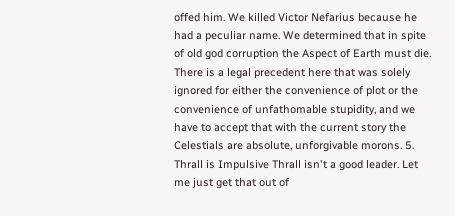offed him. We killed Victor Nefarius because he had a peculiar name. We determined that in spite of old god corruption the Aspect of Earth must die. There is a legal precedent here that was solely ignored for either the convenience of plot or the convenience of unfathomable stupidity, and we have to accept that with the current story the Celestials are absolute, unforgivable morons. 5. Thrall is Impulsive Thrall isn't a good leader. Let me just get that out of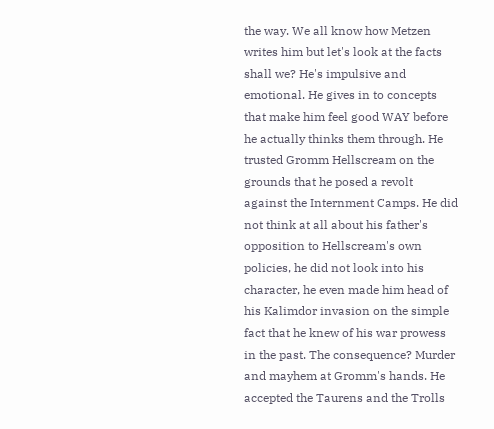the way. We all know how Metzen writes him but let's look at the facts shall we? He's impulsive and emotional. He gives in to concepts that make him feel good WAY before he actually thinks them through. He trusted Gromm Hellscream on the grounds that he posed a revolt against the Internment Camps. He did not think at all about his father's opposition to Hellscream's own policies, he did not look into his character, he even made him head of his Kalimdor invasion on the simple fact that he knew of his war prowess in the past. The consequence? Murder and mayhem at Gromm's hands. He accepted the Taurens and the Trolls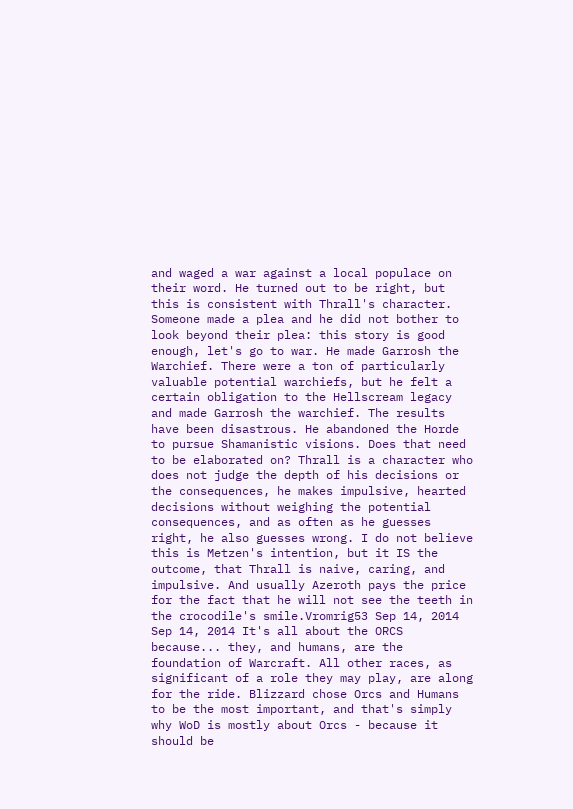and waged a war against a local populace on their word. He turned out to be right, but this is consistent with Thrall's character. Someone made a plea and he did not bother to look beyond their plea: this story is good enough, let's go to war. He made Garrosh the Warchief. There were a ton of particularly valuable potential warchiefs, but he felt a certain obligation to the Hellscream legacy and made Garrosh the warchief. The results have been disastrous. He abandoned the Horde to pursue Shamanistic visions. Does that need to be elaborated on? Thrall is a character who does not judge the depth of his decisions or the consequences, he makes impulsive, hearted decisions without weighing the potential consequences, and as often as he guesses right, he also guesses wrong. I do not believe this is Metzen's intention, but it IS the outcome, that Thrall is naive, caring, and impulsive. And usually Azeroth pays the price for the fact that he will not see the teeth in the crocodile's smile.Vromrig53 Sep 14, 2014
Sep 14, 2014 It's all about the ORCS because... they, and humans, are the foundation of Warcraft. All other races, as significant of a role they may play, are along for the ride. Blizzard chose Orcs and Humans to be the most important, and that's simply why WoD is mostly about Orcs - because it should be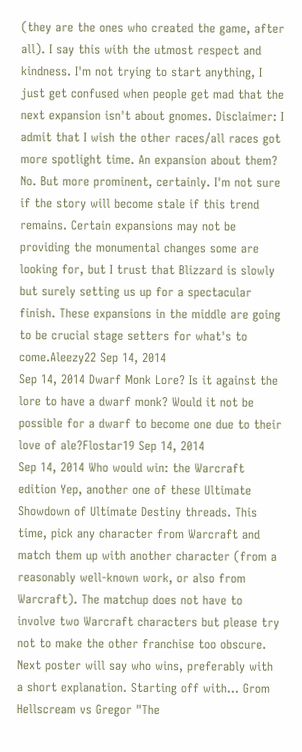(they are the ones who created the game, after all). I say this with the utmost respect and kindness. I'm not trying to start anything, I just get confused when people get mad that the next expansion isn't about gnomes. Disclaimer: I admit that I wish the other races/all races got more spotlight time. An expansion about them? No. But more prominent, certainly. I'm not sure if the story will become stale if this trend remains. Certain expansions may not be providing the monumental changes some are looking for, but I trust that Blizzard is slowly but surely setting us up for a spectacular finish. These expansions in the middle are going to be crucial stage setters for what's to come.Aleezy22 Sep 14, 2014
Sep 14, 2014 Dwarf Monk Lore? Is it against the lore to have a dwarf monk? Would it not be possible for a dwarf to become one due to their love of ale?Flostar19 Sep 14, 2014
Sep 14, 2014 Who would win: the Warcraft edition Yep, another one of these Ultimate Showdown of Ultimate Destiny threads. This time, pick any character from Warcraft and match them up with another character (from a reasonably well-known work, or also from Warcraft). The matchup does not have to involve two Warcraft characters but please try not to make the other franchise too obscure. Next poster will say who wins, preferably with a short explanation. Starting off with... Grom Hellscream vs Gregor "The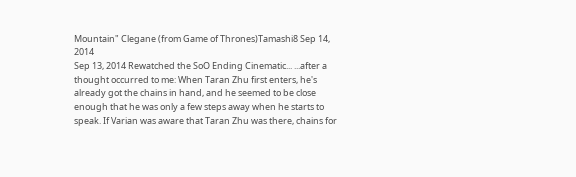Mountain" Clegane (from Game of Thrones)Tamashi8 Sep 14, 2014
Sep 13, 2014 Rewatched the SoO Ending Cinematic... ...after a thought occurred to me: When Taran Zhu first enters, he's already got the chains in hand, and he seemed to be close enough that he was only a few steps away when he starts to speak. If Varian was aware that Taran Zhu was there, chains for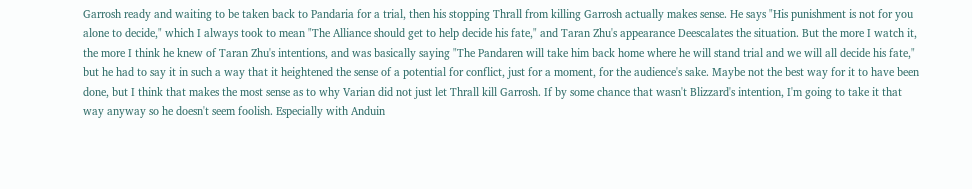Garrosh ready and waiting to be taken back to Pandaria for a trial, then his stopping Thrall from killing Garrosh actually makes sense. He says "His punishment is not for you alone to decide," which I always took to mean "The Alliance should get to help decide his fate," and Taran Zhu's appearance Deescalates the situation. But the more I watch it, the more I think he knew of Taran Zhu's intentions, and was basically saying "The Pandaren will take him back home where he will stand trial and we will all decide his fate," but he had to say it in such a way that it heightened the sense of a potential for conflict, just for a moment, for the audience's sake. Maybe not the best way for it to have been done, but I think that makes the most sense as to why Varian did not just let Thrall kill Garrosh. If by some chance that wasn't Blizzard's intention, I'm going to take it that way anyway so he doesn't seem foolish. Especially with Anduin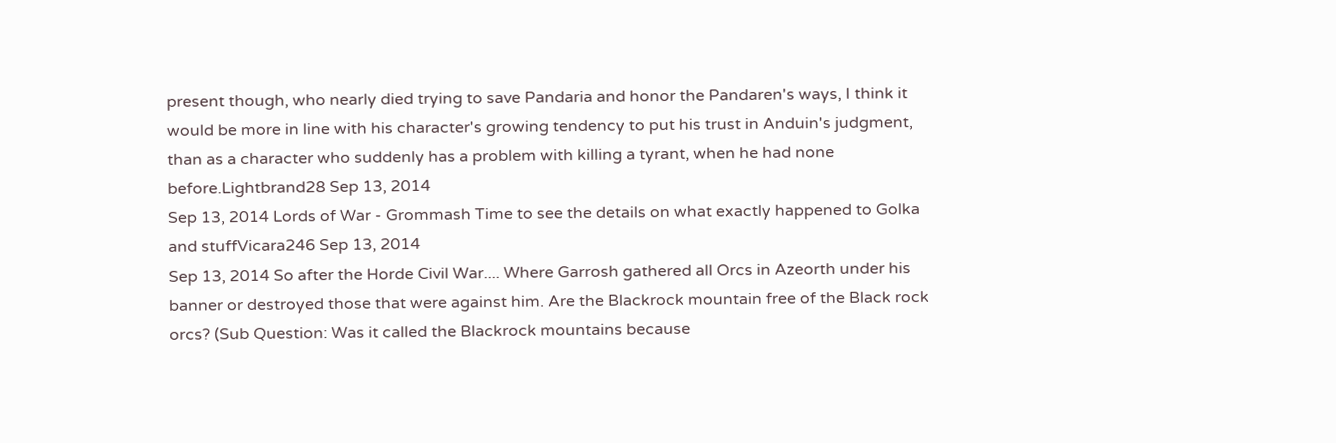present though, who nearly died trying to save Pandaria and honor the Pandaren's ways, I think it would be more in line with his character's growing tendency to put his trust in Anduin's judgment, than as a character who suddenly has a problem with killing a tyrant, when he had none before.Lightbrand28 Sep 13, 2014
Sep 13, 2014 Lords of War - Grommash Time to see the details on what exactly happened to Golka and stuffVicara246 Sep 13, 2014
Sep 13, 2014 So after the Horde Civil War.... Where Garrosh gathered all Orcs in Azeorth under his banner or destroyed those that were against him. Are the Blackrock mountain free of the Black rock orcs? (Sub Question: Was it called the Blackrock mountains because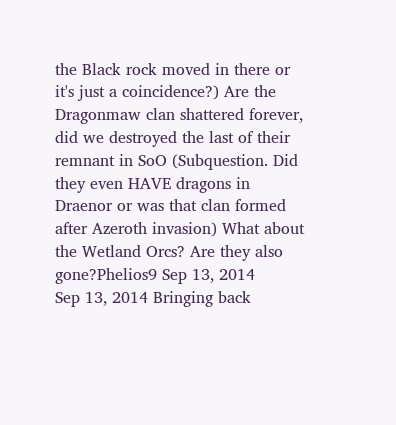the Black rock moved in there or it's just a coincidence?) Are the Dragonmaw clan shattered forever, did we destroyed the last of their remnant in SoO (Subquestion. Did they even HAVE dragons in Draenor or was that clan formed after Azeroth invasion) What about the Wetland Orcs? Are they also gone?Phelios9 Sep 13, 2014
Sep 13, 2014 Bringing back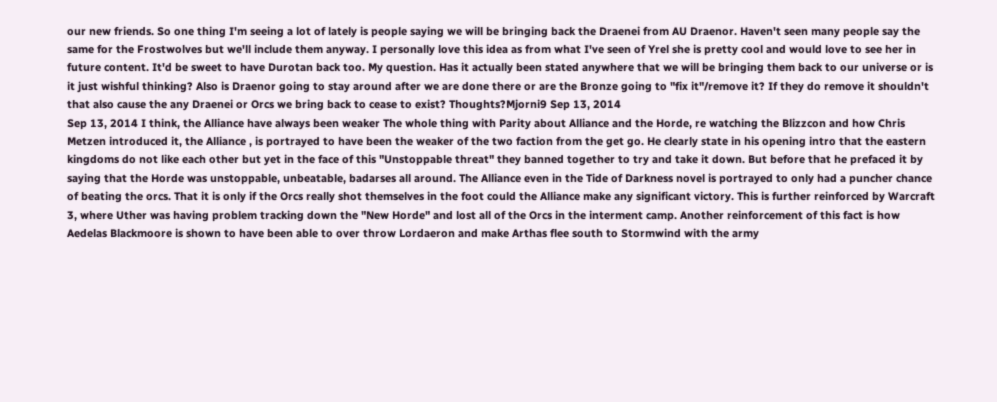our new friends. So one thing I'm seeing a lot of lately is people saying we will be bringing back the Draenei from AU Draenor. Haven't seen many people say the same for the Frostwolves but we'll include them anyway. I personally love this idea as from what I've seen of Yrel she is pretty cool and would love to see her in future content. It'd be sweet to have Durotan back too. My question. Has it actually been stated anywhere that we will be bringing them back to our universe or is it just wishful thinking? Also is Draenor going to stay around after we are done there or are the Bronze going to "fix it"/remove it? If they do remove it shouldn't that also cause the any Draenei or Orcs we bring back to cease to exist? Thoughts?Mjorni9 Sep 13, 2014
Sep 13, 2014 I think, the Alliance have always been weaker The whole thing with Parity about Alliance and the Horde, re watching the Blizzcon and how Chris Metzen introduced it, the Alliance , is portrayed to have been the weaker of the two faction from the get go. He clearly state in his opening intro that the eastern kingdoms do not like each other but yet in the face of this "Unstoppable threat" they banned together to try and take it down. But before that he prefaced it by saying that the Horde was unstoppable, unbeatable, badarses all around. The Alliance even in the Tide of Darkness novel is portrayed to only had a puncher chance of beating the orcs. That it is only if the Orcs really shot themselves in the foot could the Alliance make any significant victory. This is further reinforced by Warcraft 3, where Uther was having problem tracking down the "New Horde" and lost all of the Orcs in the interment camp. Another reinforcement of this fact is how Aedelas Blackmoore is shown to have been able to over throw Lordaeron and make Arthas flee south to Stormwind with the army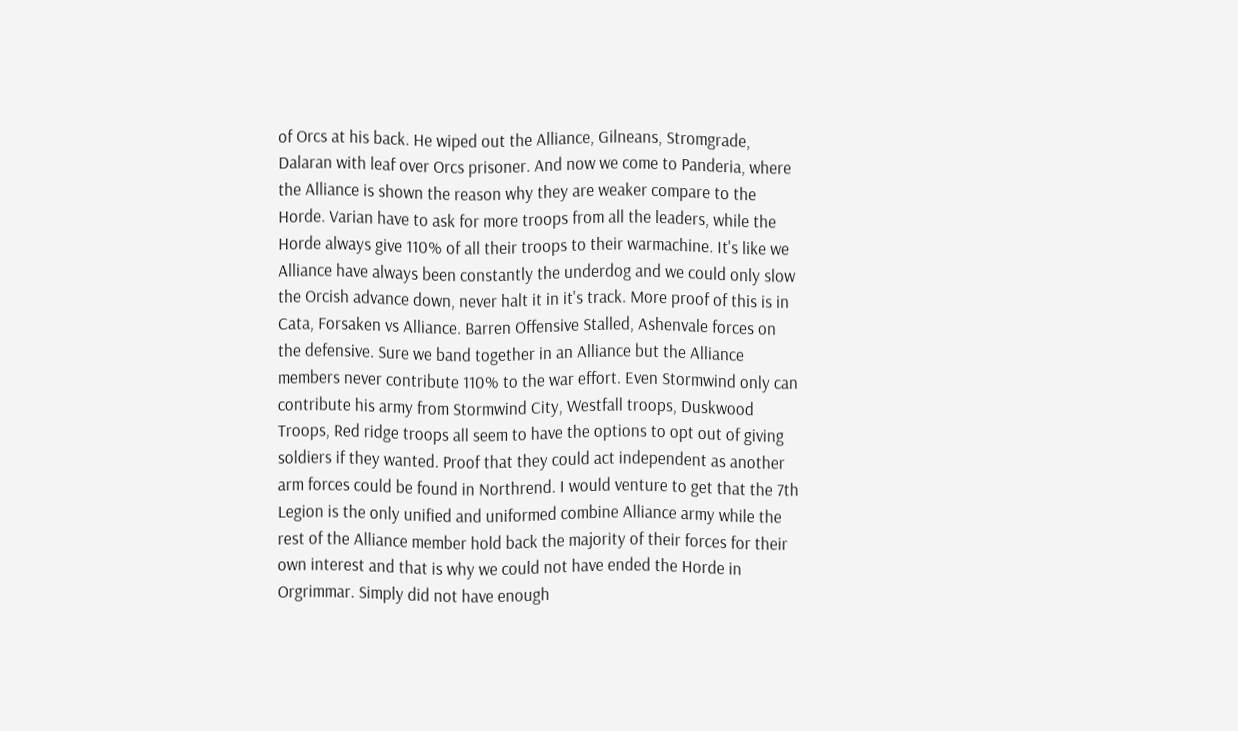of Orcs at his back. He wiped out the Alliance, Gilneans, Stromgrade, Dalaran with leaf over Orcs prisoner. And now we come to Panderia, where the Alliance is shown the reason why they are weaker compare to the Horde. Varian have to ask for more troops from all the leaders, while the Horde always give 110% of all their troops to their warmachine. It's like we Alliance have always been constantly the underdog and we could only slow the Orcish advance down, never halt it in it's track. More proof of this is in Cata, Forsaken vs Alliance. Barren Offensive Stalled, Ashenvale forces on the defensive. Sure we band together in an Alliance but the Alliance members never contribute 110% to the war effort. Even Stormwind only can contribute his army from Stormwind City, Westfall troops, Duskwood Troops, Red ridge troops all seem to have the options to opt out of giving soldiers if they wanted. Proof that they could act independent as another arm forces could be found in Northrend. I would venture to get that the 7th Legion is the only unified and uniformed combine Alliance army while the rest of the Alliance member hold back the majority of their forces for their own interest and that is why we could not have ended the Horde in Orgrimmar. Simply did not have enough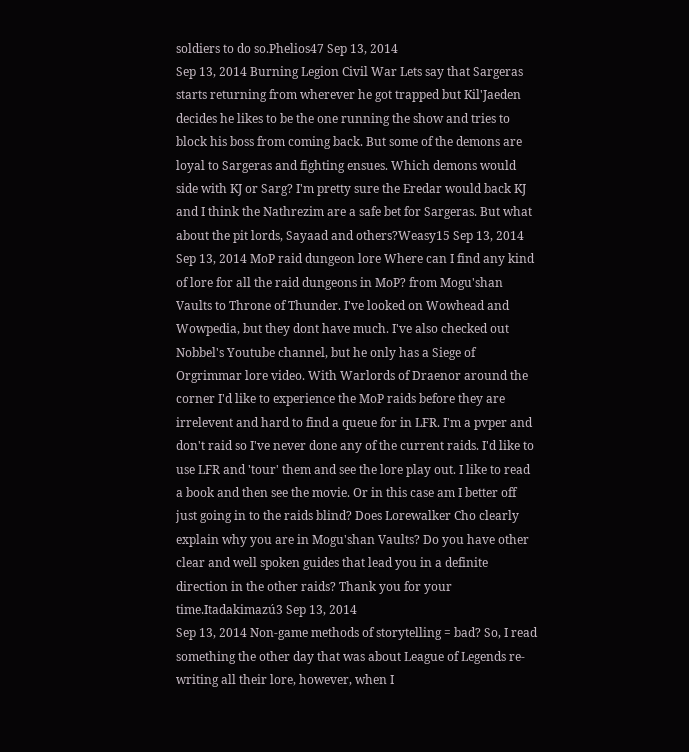soldiers to do so.Phelios47 Sep 13, 2014
Sep 13, 2014 Burning Legion Civil War Lets say that Sargeras starts returning from wherever he got trapped but Kil'Jaeden decides he likes to be the one running the show and tries to block his boss from coming back. But some of the demons are loyal to Sargeras and fighting ensues. Which demons would side with KJ or Sarg? I'm pretty sure the Eredar would back KJ and I think the Nathrezim are a safe bet for Sargeras. But what about the pit lords, Sayaad and others?Weasy15 Sep 13, 2014
Sep 13, 2014 MoP raid dungeon lore Where can I find any kind of lore for all the raid dungeons in MoP? from Mogu'shan Vaults to Throne of Thunder. I've looked on Wowhead and Wowpedia, but they dont have much. I've also checked out Nobbel's Youtube channel, but he only has a Siege of Orgrimmar lore video. With Warlords of Draenor around the corner I'd like to experience the MoP raids before they are irrelevent and hard to find a queue for in LFR. I'm a pvper and don't raid so I've never done any of the current raids. I'd like to use LFR and 'tour' them and see the lore play out. I like to read a book and then see the movie. Or in this case am I better off just going in to the raids blind? Does Lorewalker Cho clearly explain why you are in Mogu'shan Vaults? Do you have other clear and well spoken guides that lead you in a definite direction in the other raids? Thank you for your time.Itadakimazú3 Sep 13, 2014
Sep 13, 2014 Non-game methods of storytelling = bad? So, I read something the other day that was about League of Legends re-writing all their lore, however, when I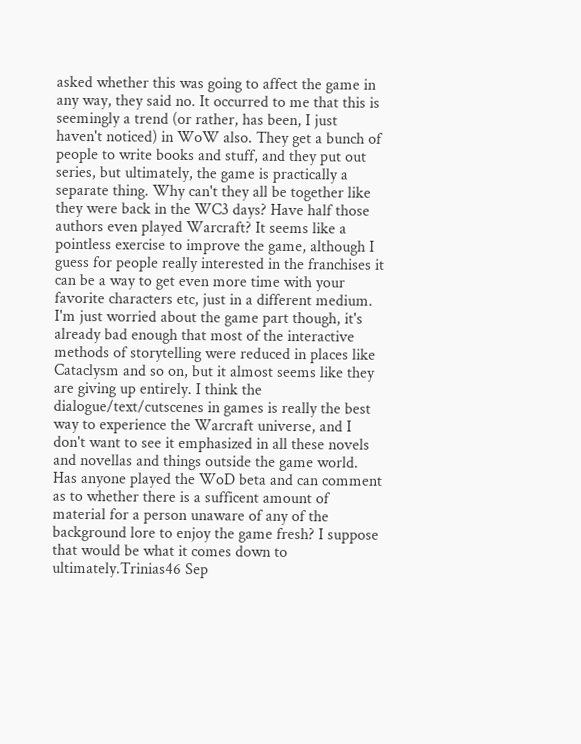asked whether this was going to affect the game in any way, they said no. It occurred to me that this is seemingly a trend (or rather, has been, I just haven't noticed) in WoW also. They get a bunch of people to write books and stuff, and they put out series, but ultimately, the game is practically a separate thing. Why can't they all be together like they were back in the WC3 days? Have half those authors even played Warcraft? It seems like a pointless exercise to improve the game, although I guess for people really interested in the franchises it can be a way to get even more time with your favorite characters etc, just in a different medium. I'm just worried about the game part though, it's already bad enough that most of the interactive methods of storytelling were reduced in places like Cataclysm and so on, but it almost seems like they are giving up entirely. I think the dialogue/text/cutscenes in games is really the best way to experience the Warcraft universe, and I don't want to see it emphasized in all these novels and novellas and things outside the game world. Has anyone played the WoD beta and can comment as to whether there is a sufficent amount of material for a person unaware of any of the background lore to enjoy the game fresh? I suppose that would be what it comes down to ultimately.Trinias46 Sep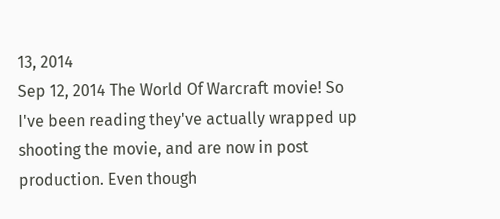13, 2014
Sep 12, 2014 The World Of Warcraft movie! So I've been reading they've actually wrapped up shooting the movie, and are now in post production. Even though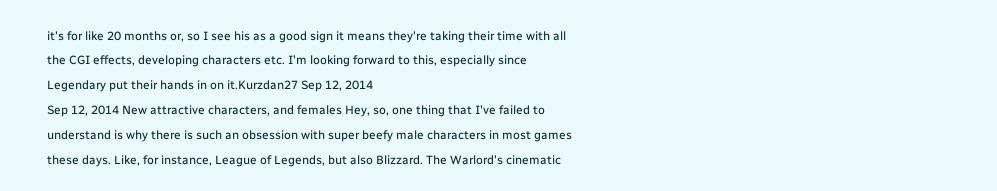it's for like 20 months or, so I see his as a good sign it means they're taking their time with all the CGI effects, developing characters etc. I'm looking forward to this, especially since Legendary put their hands in on it.Kurzdan27 Sep 12, 2014
Sep 12, 2014 New attractive characters, and females Hey, so, one thing that I've failed to understand is why there is such an obsession with super beefy male characters in most games these days. Like, for instance, League of Legends, but also Blizzard. The Warlord's cinematic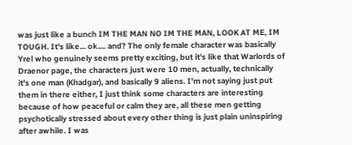was just like a bunch IM THE MAN NO IM THE MAN, LOOK AT ME, IM TOUGH. It's like... ok.... and? The only female character was basically Yrel who genuinely seems pretty exciting, but it's like that Warlords of Draenor page, the characters just were 10 men, actually, technically it's one man (Khadgar), and basically 9 aliens. I'm not saying just put them in there either, I just think some characters are interesting because of how peaceful or calm they are, all these men getting psychotically stressed about every other thing is just plain uninspiring after awhile. I was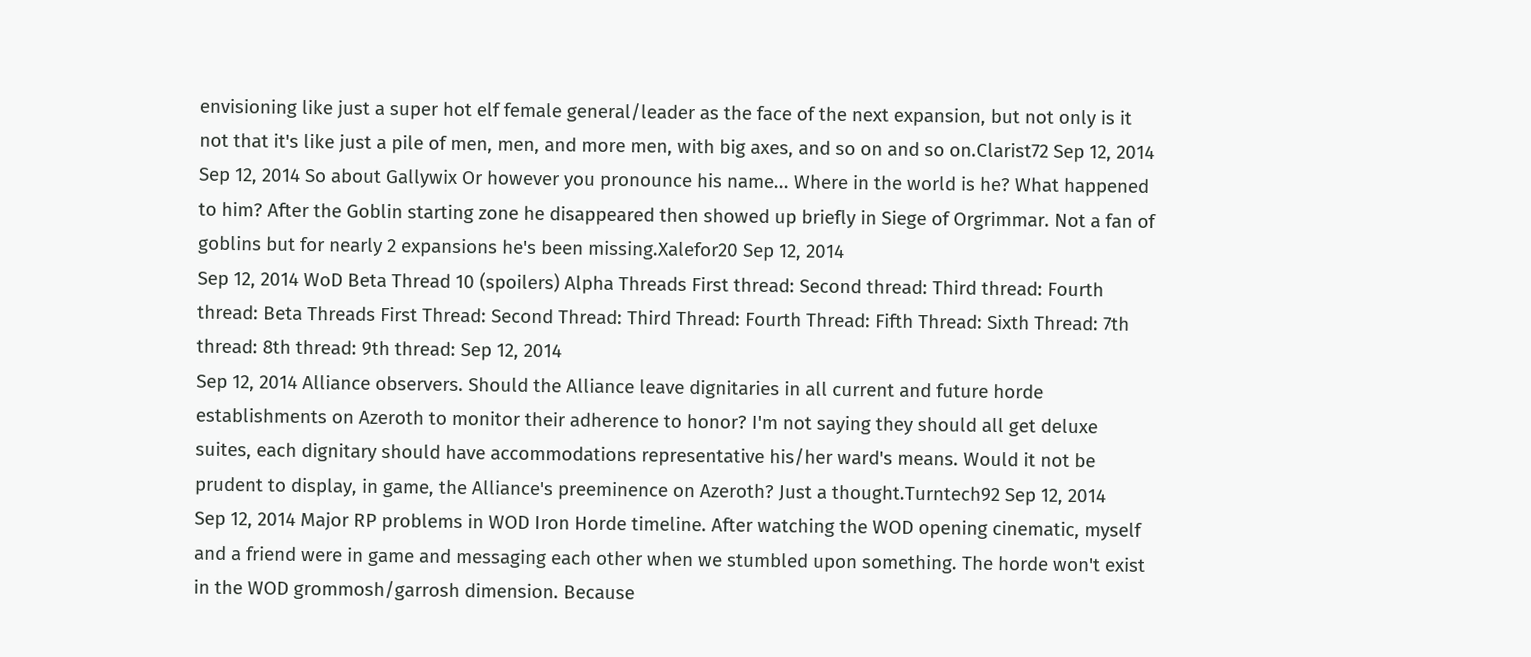envisioning like just a super hot elf female general/leader as the face of the next expansion, but not only is it not that it's like just a pile of men, men, and more men, with big axes, and so on and so on.Clarist72 Sep 12, 2014
Sep 12, 2014 So about Gallywix Or however you pronounce his name... Where in the world is he? What happened to him? After the Goblin starting zone he disappeared then showed up briefly in Siege of Orgrimmar. Not a fan of goblins but for nearly 2 expansions he's been missing.Xalefor20 Sep 12, 2014
Sep 12, 2014 WoD Beta Thread 10 (spoilers) Alpha Threads First thread: Second thread: Third thread: Fourth thread: Beta Threads First Thread: Second Thread: Third Thread: Fourth Thread: Fifth Thread: Sixth Thread: 7th thread: 8th thread: 9th thread: Sep 12, 2014
Sep 12, 2014 Alliance observers. Should the Alliance leave dignitaries in all current and future horde establishments on Azeroth to monitor their adherence to honor? I'm not saying they should all get deluxe suites, each dignitary should have accommodations representative his/her ward's means. Would it not be prudent to display, in game, the Alliance's preeminence on Azeroth? Just a thought.Turntech92 Sep 12, 2014
Sep 12, 2014 Major RP problems in WOD Iron Horde timeline. After watching the WOD opening cinematic, myself and a friend were in game and messaging each other when we stumbled upon something. The horde won't exist in the WOD grommosh/garrosh dimension. Because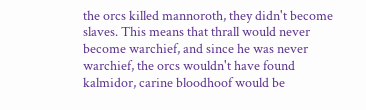the orcs killed mannoroth, they didn't become slaves. This means that thrall would never become warchief, and since he was never warchief, the orcs wouldn't have found kalmidor, carine bloodhoof would be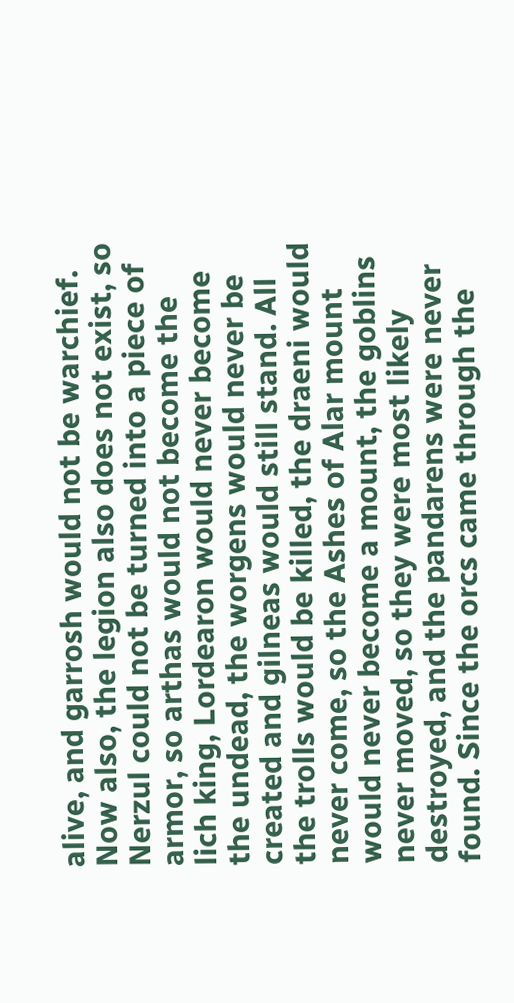alive, and garrosh would not be warchief. Now also, the legion also does not exist, so Nerzul could not be turned into a piece of armor, so arthas would not become the lich king, Lordearon would never become the undead, the worgens would never be created and gilneas would still stand. All the trolls would be killed, the draeni would never come, so the Ashes of Alar mount would never become a mount, the goblins never moved, so they were most likely destroyed, and the pandarens were never found. Since the orcs came through the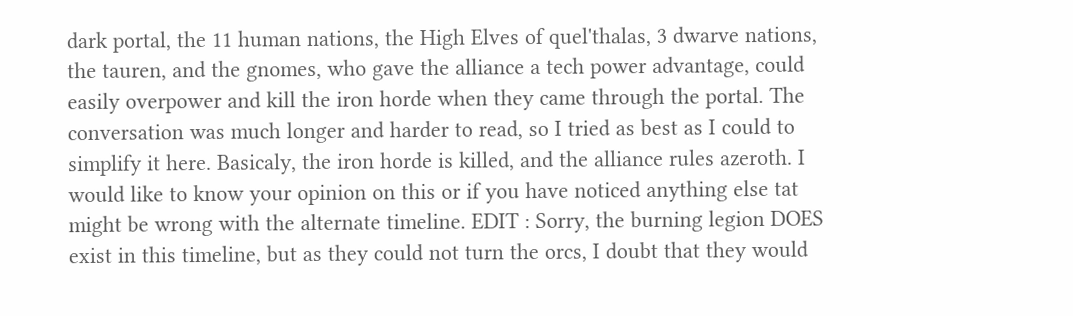dark portal, the 11 human nations, the High Elves of quel'thalas, 3 dwarve nations, the tauren, and the gnomes, who gave the alliance a tech power advantage, could easily overpower and kill the iron horde when they came through the portal. The conversation was much longer and harder to read, so I tried as best as I could to simplify it here. Basicaly, the iron horde is killed, and the alliance rules azeroth. I would like to know your opinion on this or if you have noticed anything else tat might be wrong with the alternate timeline. EDIT : Sorry, the burning legion DOES exist in this timeline, but as they could not turn the orcs, I doubt that they would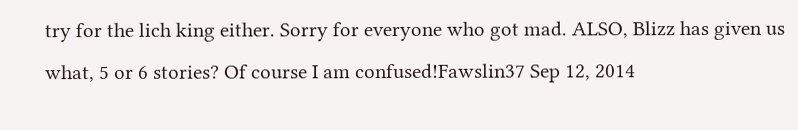try for the lich king either. Sorry for everyone who got mad. ALSO, Blizz has given us what, 5 or 6 stories? Of course I am confused!Fawslin37 Sep 12, 2014